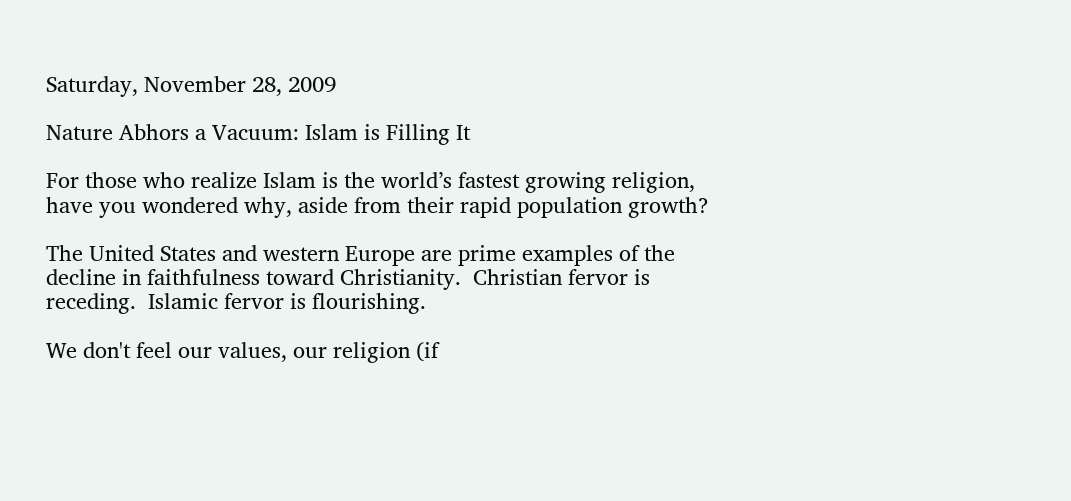Saturday, November 28, 2009

Nature Abhors a Vacuum: Islam is Filling It

For those who realize Islam is the world’s fastest growing religion, have you wondered why, aside from their rapid population growth?

The United States and western Europe are prime examples of the decline in faithfulness toward Christianity.  Christian fervor is receding.  Islamic fervor is flourishing.

We don't feel our values, our religion (if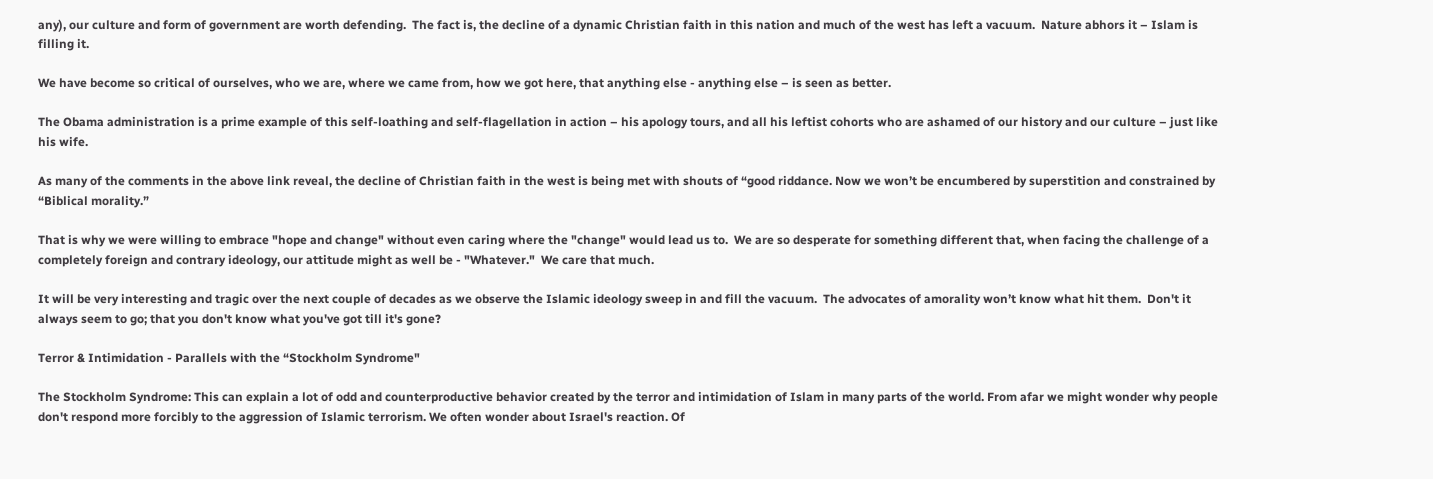any), our culture and form of government are worth defending.  The fact is, the decline of a dynamic Christian faith in this nation and much of the west has left a vacuum.  Nature abhors it – Islam is filling it.

We have become so critical of ourselves, who we are, where we came from, how we got here, that anything else - anything else – is seen as better.

The Obama administration is a prime example of this self-loathing and self-flagellation in action – his apology tours, and all his leftist cohorts who are ashamed of our history and our culture – just like his wife.

As many of the comments in the above link reveal, the decline of Christian faith in the west is being met with shouts of “good riddance. Now we won’t be encumbered by superstition and constrained by “Biblical morality.”

That is why we were willing to embrace "hope and change" without even caring where the "change" would lead us to.  We are so desperate for something different that, when facing the challenge of a completely foreign and contrary ideology, our attitude might as well be - "Whatever."  We care that much.

It will be very interesting and tragic over the next couple of decades as we observe the Islamic ideology sweep in and fill the vacuum.  The advocates of amorality won’t know what hit them.  Don't it always seem to go; that you don't know what you've got till it's gone?

Terror & Intimidation - Parallels with the “Stockholm Syndrome"

The Stockholm Syndrome: This can explain a lot of odd and counterproductive behavior created by the terror and intimidation of Islam in many parts of the world. From afar we might wonder why people don't respond more forcibly to the aggression of Islamic terrorism. We often wonder about Israel's reaction. Of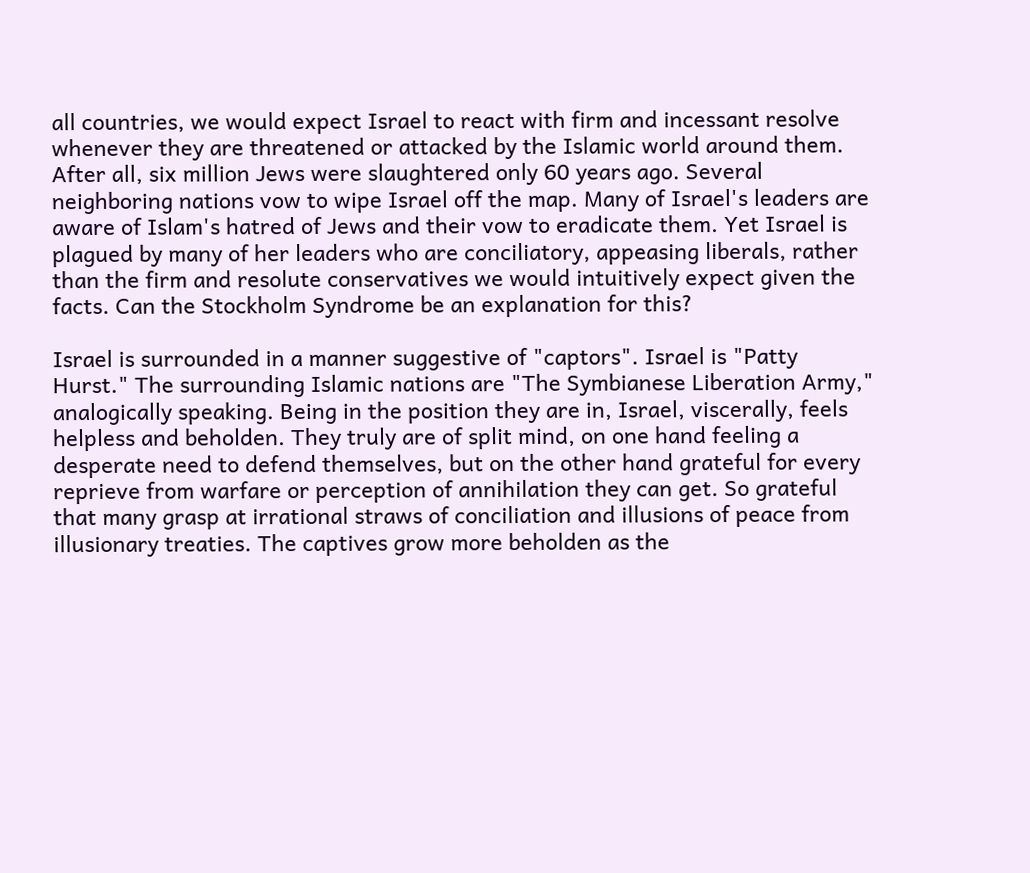all countries, we would expect Israel to react with firm and incessant resolve whenever they are threatened or attacked by the Islamic world around them. After all, six million Jews were slaughtered only 60 years ago. Several neighboring nations vow to wipe Israel off the map. Many of Israel's leaders are aware of Islam's hatred of Jews and their vow to eradicate them. Yet Israel is plagued by many of her leaders who are conciliatory, appeasing liberals, rather than the firm and resolute conservatives we would intuitively expect given the facts. Can the Stockholm Syndrome be an explanation for this?

Israel is surrounded in a manner suggestive of "captors". Israel is "Patty Hurst." The surrounding Islamic nations are "The Symbianese Liberation Army," analogically speaking. Being in the position they are in, Israel, viscerally, feels helpless and beholden. They truly are of split mind, on one hand feeling a desperate need to defend themselves, but on the other hand grateful for every reprieve from warfare or perception of annihilation they can get. So grateful that many grasp at irrational straws of conciliation and illusions of peace from illusionary treaties. The captives grow more beholden as the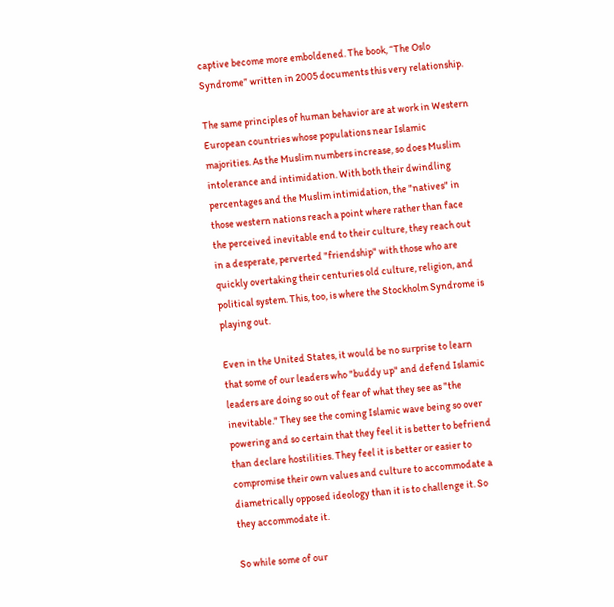captive become more emboldened. The book, “The Oslo Syndrome” written in 2005 documents this very relationship.

The same principles of human behavior are at work in Western European countries whose populations near Islamic majorities. As the Muslim numbers increase, so does Muslim intolerance and intimidation. With both their dwindling percentages and the Muslim intimidation, the "natives" in those western nations reach a point where rather than face the perceived inevitable end to their culture, they reach out in a desperate, perverted "friendship" with those who are quickly overtaking their centuries old culture, religion, and political system. This, too, is where the Stockholm Syndrome is playing out.

Even in the United States, it would be no surprise to learn that some of our leaders who "buddy up" and defend Islamic leaders are doing so out of fear of what they see as "the inevitable." They see the coming Islamic wave being so over powering and so certain that they feel it is better to befriend than declare hostilities. They feel it is better or easier to compromise their own values and culture to accommodate a diametrically opposed ideology than it is to challenge it. So they accommodate it.

So while some of our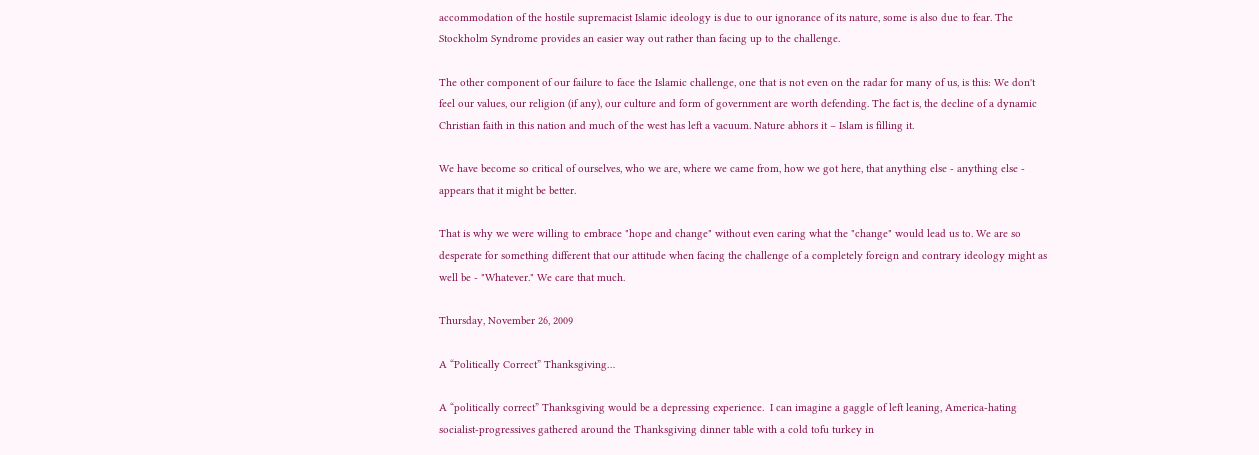accommodation of the hostile supremacist Islamic ideology is due to our ignorance of its nature, some is also due to fear. The Stockholm Syndrome provides an easier way out rather than facing up to the challenge.

The other component of our failure to face the Islamic challenge, one that is not even on the radar for many of us, is this: We don't feel our values, our religion (if any), our culture and form of government are worth defending. The fact is, the decline of a dynamic Christian faith in this nation and much of the west has left a vacuum. Nature abhors it – Islam is filling it.

We have become so critical of ourselves, who we are, where we came from, how we got here, that anything else - anything else - appears that it might be better.

That is why we were willing to embrace "hope and change" without even caring what the "change" would lead us to. We are so desperate for something different that our attitude when facing the challenge of a completely foreign and contrary ideology might as well be - "Whatever." We care that much.

Thursday, November 26, 2009

A “Politically Correct” Thanksgiving…

A “politically correct” Thanksgiving would be a depressing experience.  I can imagine a gaggle of left leaning, America-hating socialist-progressives gathered around the Thanksgiving dinner table with a cold tofu turkey in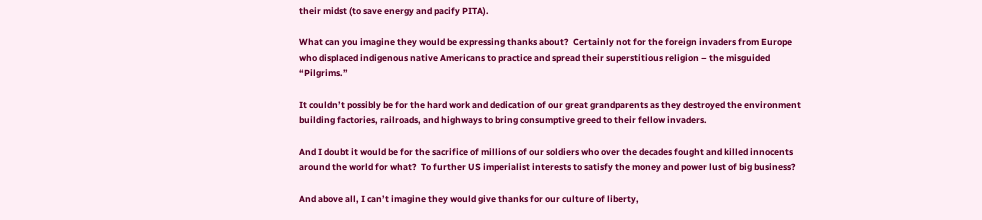their midst (to save energy and pacify PITA).

What can you imagine they would be expressing thanks about?  Certainly not for the foreign invaders from Europe who displaced indigenous native Americans to practice and spread their superstitious religion – the misguided “Pilgrims.”

It couldn’t possibly be for the hard work and dedication of our great grandparents as they destroyed the environment building factories, railroads, and highways to bring consumptive greed to their fellow invaders.

And I doubt it would be for the sacrifice of millions of our soldiers who over the decades fought and killed innocents around the world for what?  To further US imperialist interests to satisfy the money and power lust of big business?

And above all, I can’t imagine they would give thanks for our culture of liberty,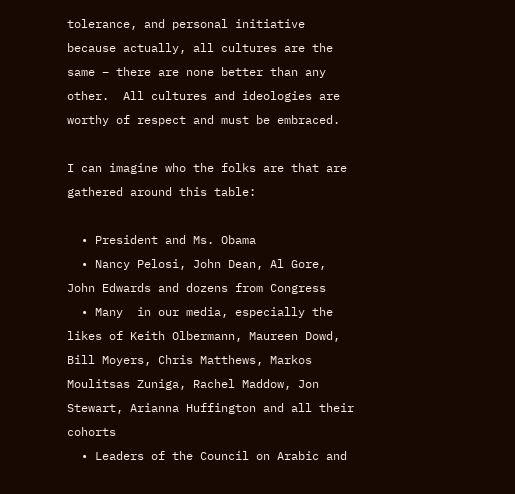tolerance, and personal initiative because actually, all cultures are the same – there are none better than any other.  All cultures and ideologies are worthy of respect and must be embraced.

I can imagine who the folks are that are gathered around this table:

  • President and Ms. Obama
  • Nancy Pelosi, John Dean, Al Gore, John Edwards and dozens from Congress
  • Many  in our media, especially the likes of Keith Olbermann, Maureen Dowd, Bill Moyers, Chris Matthews, Markos Moulitsas Zuniga, Rachel Maddow, Jon Stewart, Arianna Huffington and all their cohorts
  • Leaders of the Council on Arabic and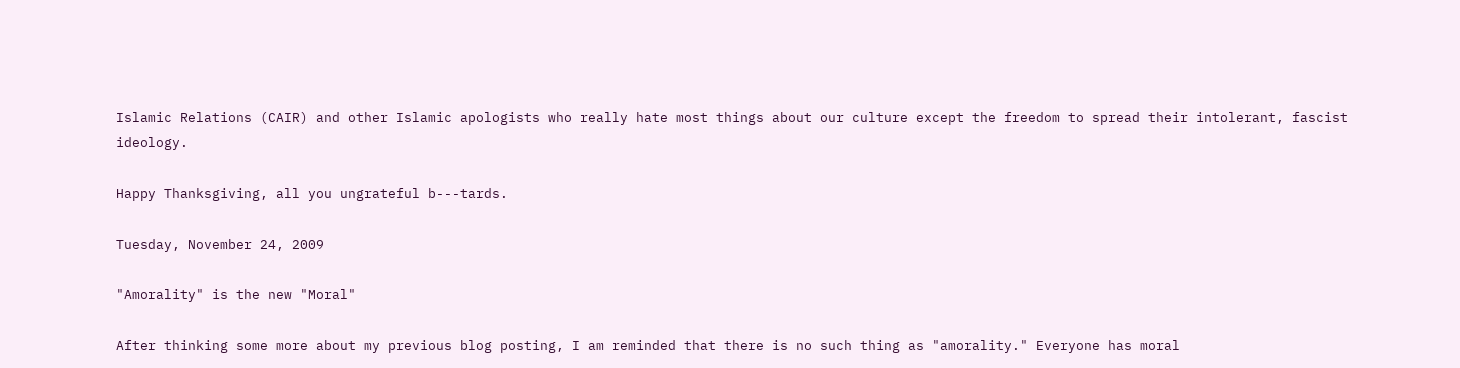Islamic Relations (CAIR) and other Islamic apologists who really hate most things about our culture except the freedom to spread their intolerant, fascist ideology.

Happy Thanksgiving, all you ungrateful b---tards.

Tuesday, November 24, 2009

"Amorality" is the new "Moral"

After thinking some more about my previous blog posting, I am reminded that there is no such thing as "amorality." Everyone has moral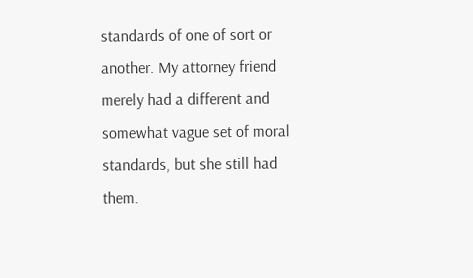standards of one of sort or another. My attorney friend merely had a different and somewhat vague set of moral standards, but she still had them.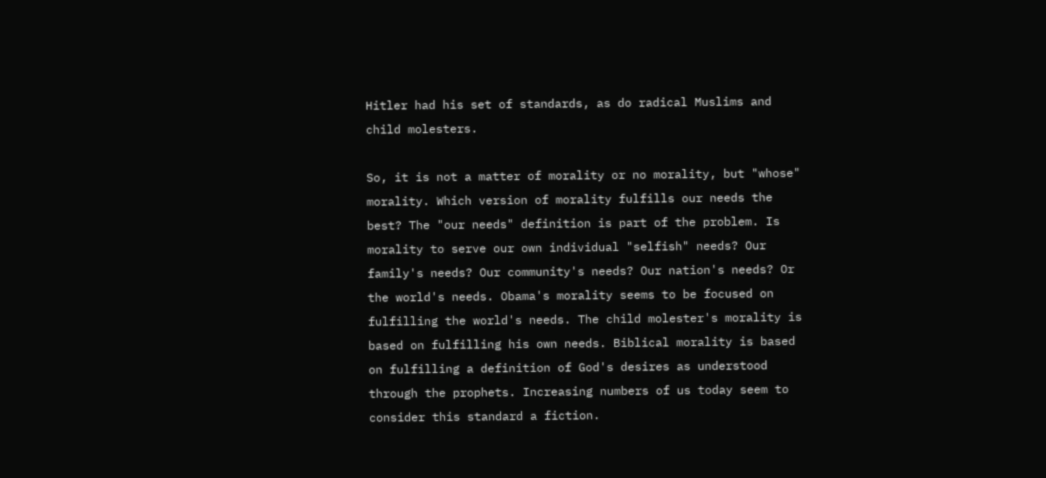Hitler had his set of standards, as do radical Muslims and child molesters.

So, it is not a matter of morality or no morality, but "whose" morality. Which version of morality fulfills our needs the best? The "our needs" definition is part of the problem. Is morality to serve our own individual "selfish" needs? Our family's needs? Our community's needs? Our nation's needs? Or the world's needs. Obama's morality seems to be focused on fulfilling the world's needs. The child molester's morality is based on fulfilling his own needs. Biblical morality is based on fulfilling a definition of God's desires as understood through the prophets. Increasing numbers of us today seem to consider this standard a fiction.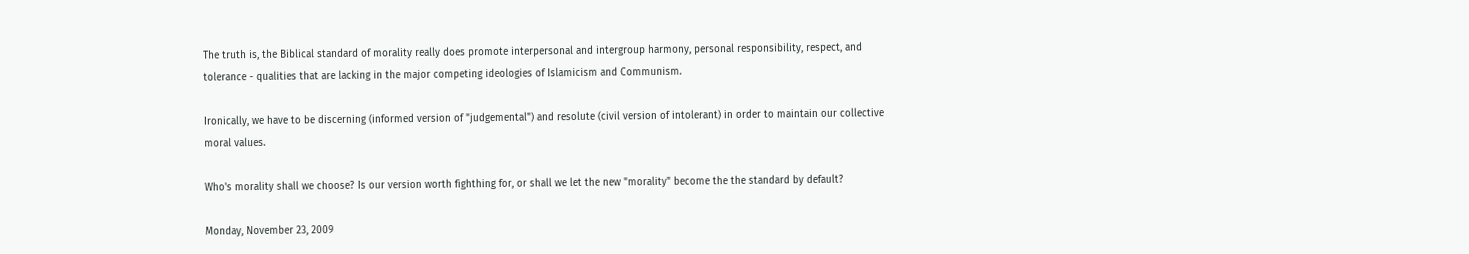The truth is, the Biblical standard of morality really does promote interpersonal and intergroup harmony, personal responsibility, respect, and tolerance - qualities that are lacking in the major competing ideologies of Islamicism and Communism.

Ironically, we have to be discerning (informed version of "judgemental") and resolute (civil version of intolerant) in order to maintain our collective moral values.

Who's morality shall we choose? Is our version worth fighthing for, or shall we let the new "morality" become the the standard by default?

Monday, November 23, 2009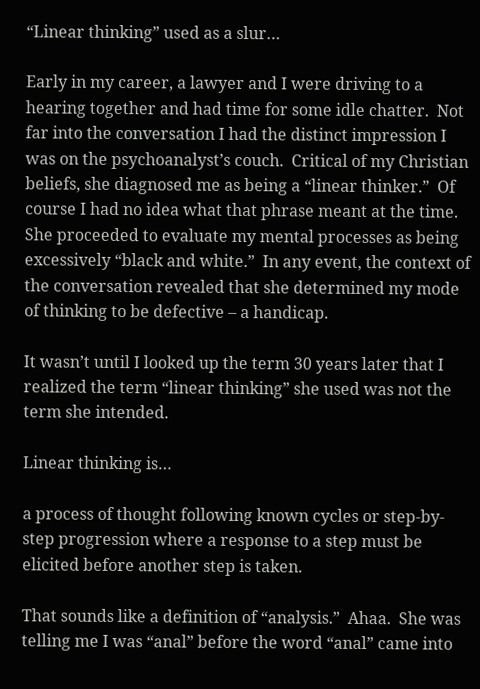“Linear thinking” used as a slur…

Early in my career, a lawyer and I were driving to a hearing together and had time for some idle chatter.  Not far into the conversation I had the distinct impression I was on the psychoanalyst’s couch.  Critical of my Christian beliefs, she diagnosed me as being a “linear thinker.”  Of course I had no idea what that phrase meant at the time.  She proceeded to evaluate my mental processes as being excessively “black and white.”  In any event, the context of the conversation revealed that she determined my mode of thinking to be defective – a handicap.

It wasn’t until I looked up the term 30 years later that I realized the term “linear thinking” she used was not the term she intended.

Linear thinking is…

a process of thought following known cycles or step-by-step progression where a response to a step must be elicited before another step is taken.

That sounds like a definition of “analysis.”  Ahaa.  She was telling me I was “anal” before the word “anal” came into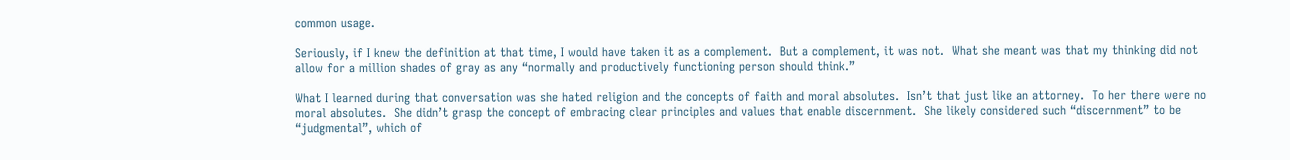common usage.

Seriously, if I knew the definition at that time, I would have taken it as a complement.  But a complement, it was not.  What she meant was that my thinking did not allow for a million shades of gray as any “normally and productively functioning person should think.”

What I learned during that conversation was she hated religion and the concepts of faith and moral absolutes.  Isn’t that just like an attorney.  To her there were no moral absolutes.  She didn’t grasp the concept of embracing clear principles and values that enable discernment.  She likely considered such “discernment” to be “judgmental”, which of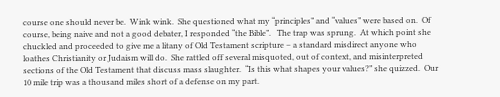course one should never be.  Wink wink.  She questioned what my “principles” and “values” were based on.  Of course, being naive and not a good debater, I responded “the Bible”.   The trap was sprung.  At which point she chuckled and proceeded to give me a litany of Old Testament scripture – a standard misdirect anyone who loathes Christianity or Judaism will do.  She rattled off several misquoted, out of context, and misinterpreted sections of the Old Testament that discuss mass slaughter.  “Is this what shapes your values?” she quizzed.  Our 10 mile trip was a thousand miles short of a defense on my part.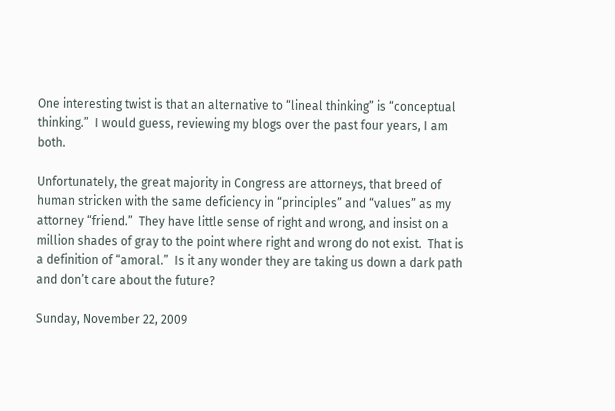One interesting twist is that an alternative to “lineal thinking” is “conceptual thinking.”  I would guess, reviewing my blogs over the past four years, I am both.

Unfortunately, the great majority in Congress are attorneys, that breed of human stricken with the same deficiency in “principles” and “values” as my attorney “friend.”  They have little sense of right and wrong, and insist on a million shades of gray to the point where right and wrong do not exist.  That is a definition of “amoral.”  Is it any wonder they are taking us down a dark path and don’t care about the future?

Sunday, November 22, 2009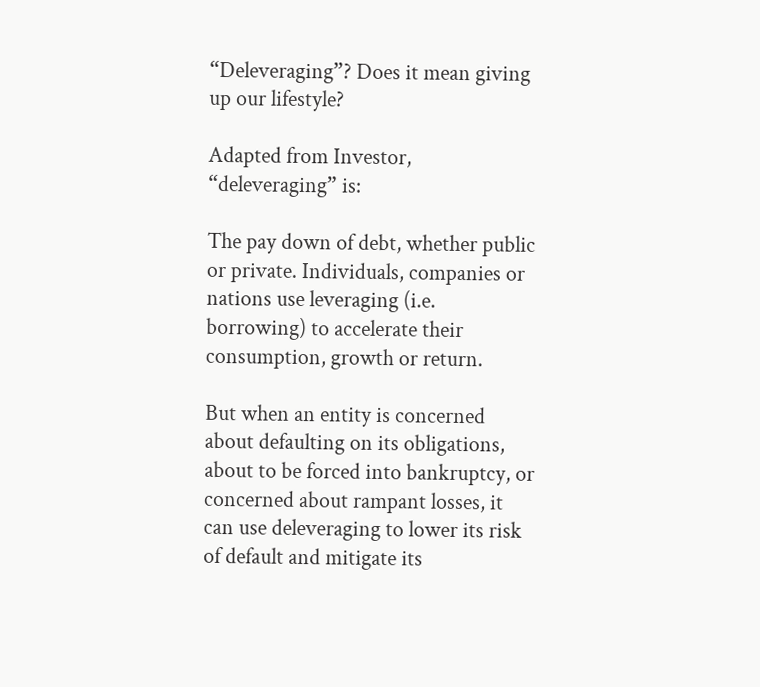“Deleveraging”? Does it mean giving up our lifestyle?

Adapted from Investor, “deleveraging” is:

The pay down of debt, whether public or private. Individuals, companies or nations use leveraging (i.e. borrowing) to accelerate their consumption, growth or return.

But when an entity is concerned about defaulting on its obligations, about to be forced into bankruptcy, or concerned about rampant losses, it can use deleveraging to lower its risk of default and mitigate its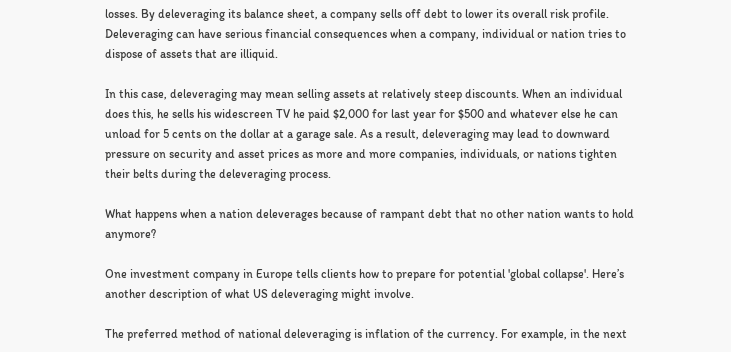losses. By deleveraging its balance sheet, a company sells off debt to lower its overall risk profile. Deleveraging can have serious financial consequences when a company, individual or nation tries to dispose of assets that are illiquid.

In this case, deleveraging may mean selling assets at relatively steep discounts. When an individual does this, he sells his widescreen TV he paid $2,000 for last year for $500 and whatever else he can unload for 5 cents on the dollar at a garage sale. As a result, deleveraging may lead to downward pressure on security and asset prices as more and more companies, individuals, or nations tighten their belts during the deleveraging process.

What happens when a nation deleverages because of rampant debt that no other nation wants to hold anymore?

One investment company in Europe tells clients how to prepare for potential 'global collapse'. Here’s another description of what US deleveraging might involve.

The preferred method of national deleveraging is inflation of the currency. For example, in the next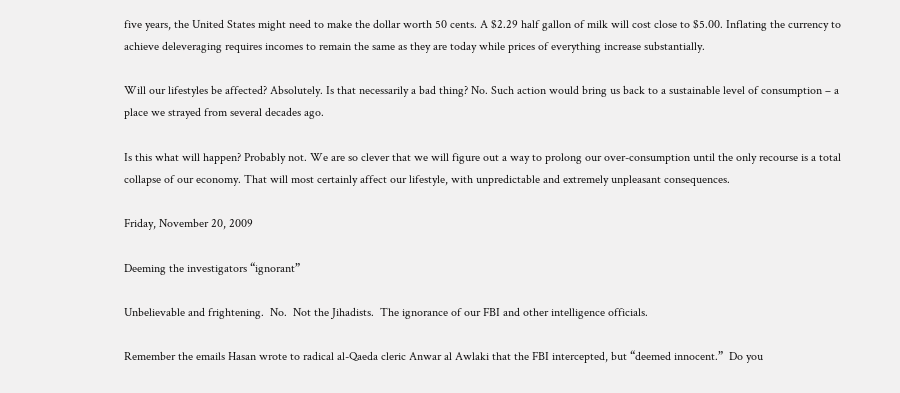five years, the United States might need to make the dollar worth 50 cents. A $2.29 half gallon of milk will cost close to $5.00. Inflating the currency to achieve deleveraging requires incomes to remain the same as they are today while prices of everything increase substantially.

Will our lifestyles be affected? Absolutely. Is that necessarily a bad thing? No. Such action would bring us back to a sustainable level of consumption – a place we strayed from several decades ago.

Is this what will happen? Probably not. We are so clever that we will figure out a way to prolong our over-consumption until the only recourse is a total collapse of our economy. That will most certainly affect our lifestyle, with unpredictable and extremely unpleasant consequences.

Friday, November 20, 2009

Deeming the investigators “ignorant”

Unbelievable and frightening.  No.  Not the Jihadists.  The ignorance of our FBI and other intelligence officials.

Remember the emails Hasan wrote to radical al-Qaeda cleric Anwar al Awlaki that the FBI intercepted, but “deemed innocent.”  Do you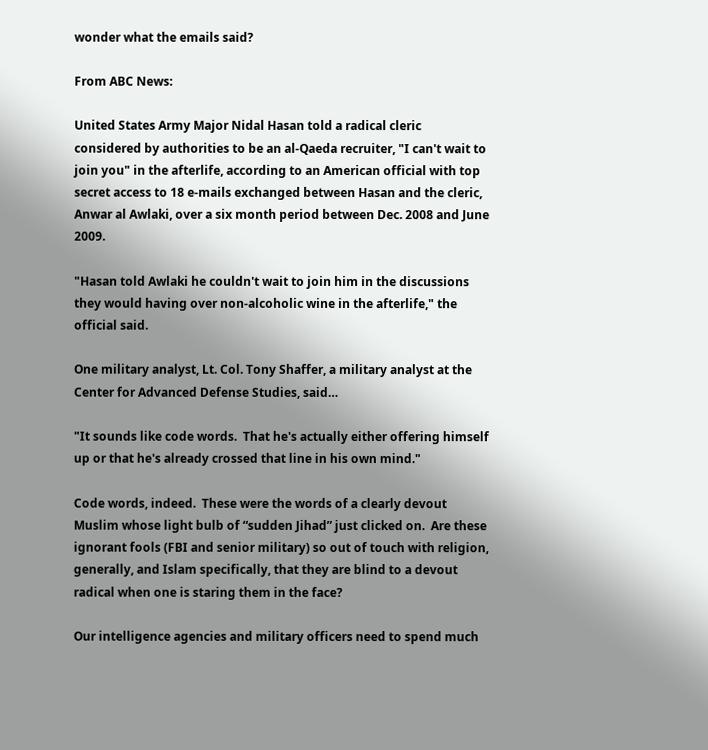wonder what the emails said?

From ABC News:

United States Army Major Nidal Hasan told a radical cleric considered by authorities to be an al-Qaeda recruiter, "I can't wait to join you" in the afterlife, according to an American official with top secret access to 18 e-mails exchanged between Hasan and the cleric, Anwar al Awlaki, over a six month period between Dec. 2008 and June 2009.

"Hasan told Awlaki he couldn't wait to join him in the discussions they would having over non-alcoholic wine in the afterlife," the official said.

One military analyst, Lt. Col. Tony Shaffer, a military analyst at the Center for Advanced Defense Studies, said…

"It sounds like code words.  That he's actually either offering himself up or that he's already crossed that line in his own mind."

Code words, indeed.  These were the words of a clearly devout Muslim whose light bulb of “sudden Jihad” just clicked on.  Are these ignorant fools (FBI and senior military) so out of touch with religion, generally, and Islam specifically, that they are blind to a devout radical when one is staring them in the face?

Our intelligence agencies and military officers need to spend much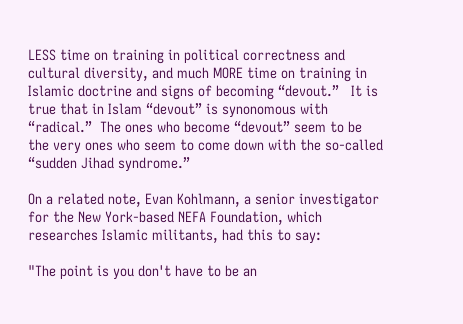LESS time on training in political correctness and cultural diversity, and much MORE time on training in Islamic doctrine and signs of becoming “devout.”   It is true that in Islam “devout” is synonomous with “radical.”  The ones who become “devout” seem to be the very ones who seem to come down with the so-called “sudden Jihad syndrome.”

On a related note, Evan Kohlmann, a senior investigator for the New York-based NEFA Foundation, which researches Islamic militants, had this to say:

"The point is you don't have to be an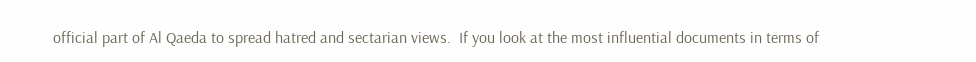official part of Al Qaeda to spread hatred and sectarian views.  If you look at the most influential documents in terms of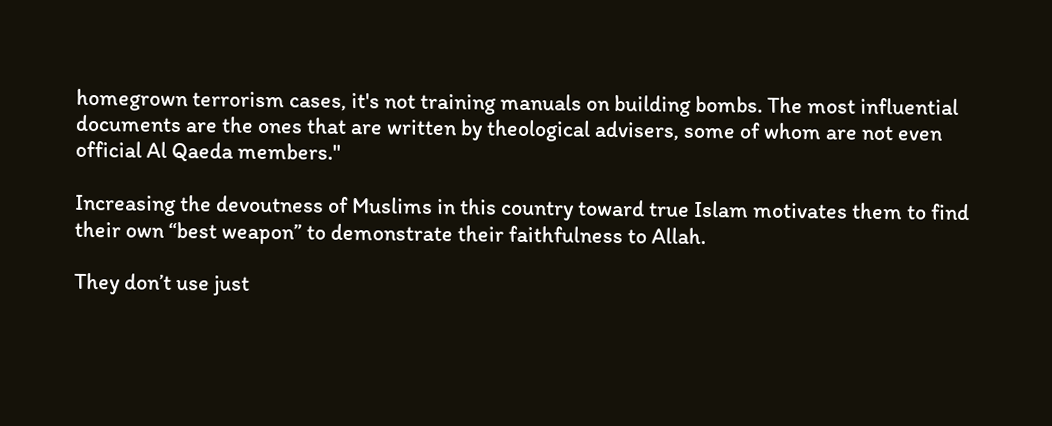homegrown terrorism cases, it's not training manuals on building bombs. The most influential documents are the ones that are written by theological advisers, some of whom are not even official Al Qaeda members."

Increasing the devoutness of Muslims in this country toward true Islam motivates them to find their own “best weapon” to demonstrate their faithfulness to Allah.

They don’t use just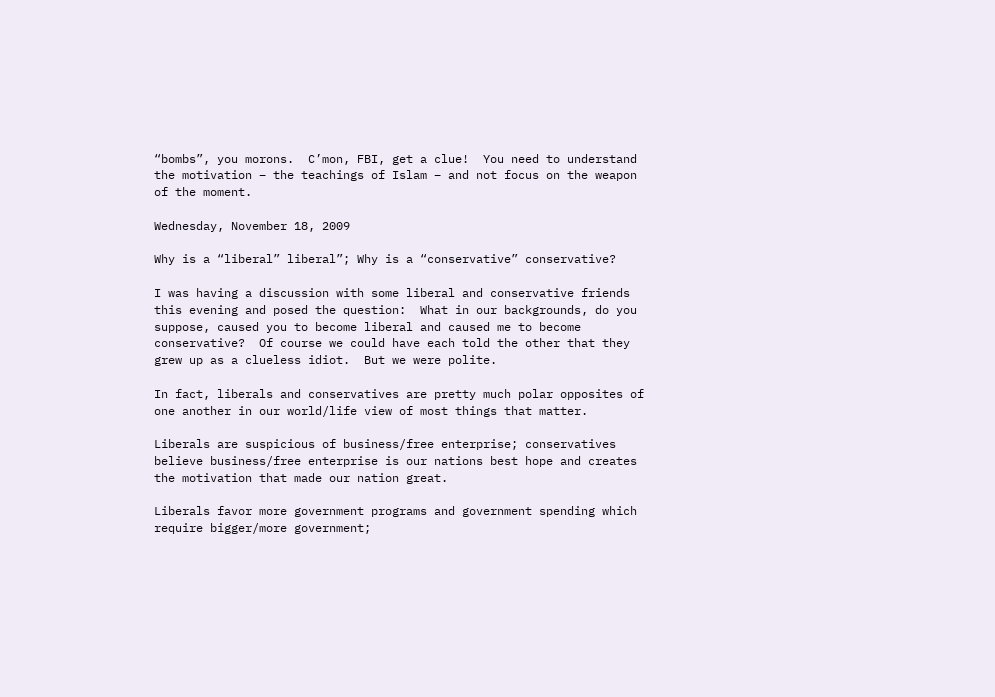“bombs”, you morons.  C’mon, FBI, get a clue!  You need to understand the motivation – the teachings of Islam – and not focus on the weapon of the moment.

Wednesday, November 18, 2009

Why is a “liberal” liberal”; Why is a “conservative” conservative?

I was having a discussion with some liberal and conservative friends this evening and posed the question:  What in our backgrounds, do you suppose, caused you to become liberal and caused me to become conservative?  Of course we could have each told the other that they grew up as a clueless idiot.  But we were polite.

In fact, liberals and conservatives are pretty much polar opposites of one another in our world/life view of most things that matter.

Liberals are suspicious of business/free enterprise; conservatives believe business/free enterprise is our nations best hope and creates the motivation that made our nation great.

Liberals favor more government programs and government spending which require bigger/more government;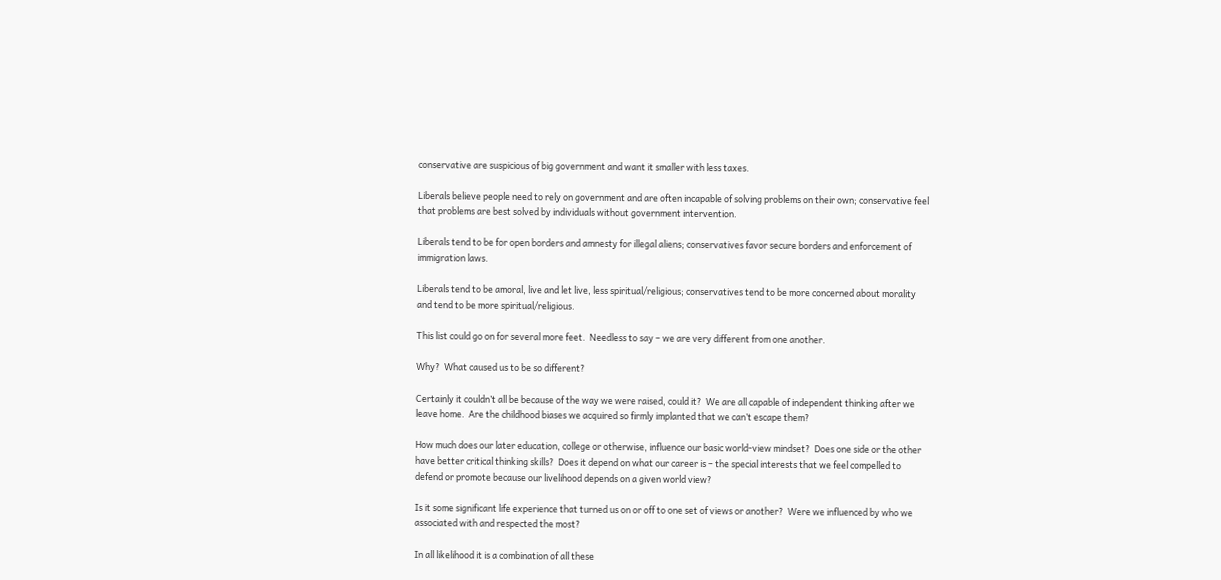conservative are suspicious of big government and want it smaller with less taxes.

Liberals believe people need to rely on government and are often incapable of solving problems on their own; conservative feel that problems are best solved by individuals without government intervention.

Liberals tend to be for open borders and amnesty for illegal aliens; conservatives favor secure borders and enforcement of immigration laws.

Liberals tend to be amoral, live and let live, less spiritual/religious; conservatives tend to be more concerned about morality and tend to be more spiritual/religious.

This list could go on for several more feet.  Needless to say – we are very different from one another.

Why?  What caused us to be so different?

Certainly it couldn’t all be because of the way we were raised, could it?  We are all capable of independent thinking after we leave home.  Are the childhood biases we acquired so firmly implanted that we can’t escape them?

How much does our later education, college or otherwise, influence our basic world-view mindset?  Does one side or the other have better critical thinking skills?  Does it depend on what our career is – the special interests that we feel compelled to defend or promote because our livelihood depends on a given world view?

Is it some significant life experience that turned us on or off to one set of views or another?  Were we influenced by who we associated with and respected the most?

In all likelihood it is a combination of all these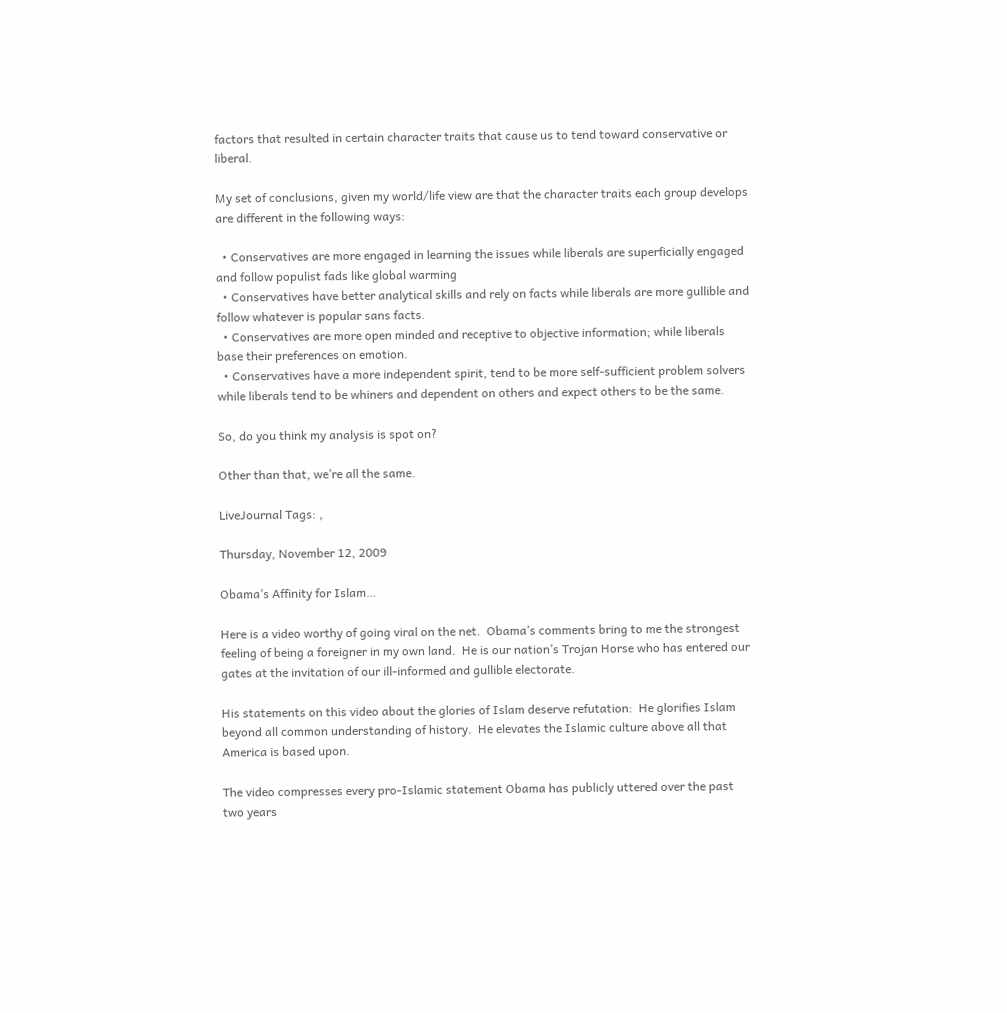factors that resulted in certain character traits that cause us to tend toward conservative or liberal.

My set of conclusions, given my world/life view are that the character traits each group develops are different in the following ways:

  • Conservatives are more engaged in learning the issues while liberals are superficially engaged and follow populist fads like global warming
  • Conservatives have better analytical skills and rely on facts while liberals are more gullible and follow whatever is popular sans facts.
  • Conservatives are more open minded and receptive to objective information; while liberals base their preferences on emotion.
  • Conservatives have a more independent spirit, tend to be more self-sufficient problem solvers  while liberals tend to be whiners and dependent on others and expect others to be the same.

So, do you think my analysis is spot on?

Other than that, we’re all the same.

LiveJournal Tags: ,

Thursday, November 12, 2009

Obama’s Affinity for Islam…

Here is a video worthy of going viral on the net.  Obama’s comments bring to me the strongest feeling of being a foreigner in my own land.  He is our nation’s Trojan Horse who has entered our gates at the invitation of our ill-informed and gullible electorate.

His statements on this video about the glories of Islam deserve refutation:  He glorifies Islam beyond all common understanding of history.  He elevates the Islamic culture above all that America is based upon.

The video compresses every pro-Islamic statement Obama has publicly uttered over the past two years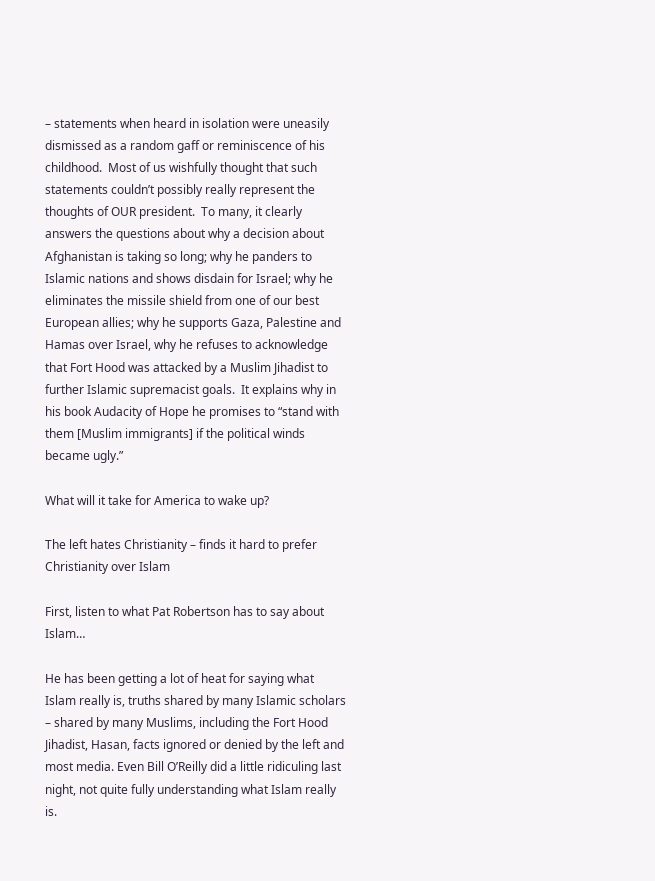– statements when heard in isolation were uneasily dismissed as a random gaff or reminiscence of his childhood.  Most of us wishfully thought that such statements couldn’t possibly really represent the thoughts of OUR president.  To many, it clearly answers the questions about why a decision about Afghanistan is taking so long; why he panders to Islamic nations and shows disdain for Israel; why he eliminates the missile shield from one of our best European allies; why he supports Gaza, Palestine and Hamas over Israel, why he refuses to acknowledge that Fort Hood was attacked by a Muslim Jihadist to further Islamic supremacist goals.  It explains why in his book Audacity of Hope he promises to “stand with them [Muslim immigrants] if the political winds became ugly.”

What will it take for America to wake up?

The left hates Christianity – finds it hard to prefer Christianity over Islam

First, listen to what Pat Robertson has to say about Islam…

He has been getting a lot of heat for saying what Islam really is, truths shared by many Islamic scholars – shared by many Muslims, including the Fort Hood Jihadist, Hasan, facts ignored or denied by the left and most media. Even Bill O’Reilly did a little ridiculing last night, not quite fully understanding what Islam really is.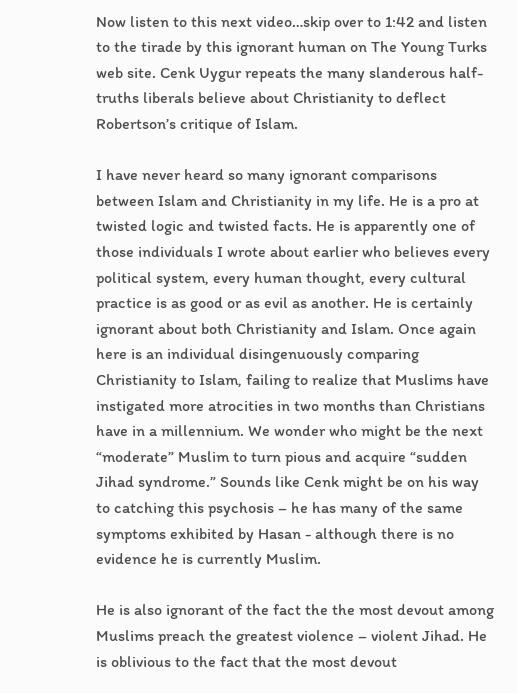Now listen to this next video…skip over to 1:42 and listen to the tirade by this ignorant human on The Young Turks web site. Cenk Uygur repeats the many slanderous half-truths liberals believe about Christianity to deflect Robertson’s critique of Islam.

I have never heard so many ignorant comparisons between Islam and Christianity in my life. He is a pro at twisted logic and twisted facts. He is apparently one of those individuals I wrote about earlier who believes every political system, every human thought, every cultural practice is as good or as evil as another. He is certainly ignorant about both Christianity and Islam. Once again here is an individual disingenuously comparing Christianity to Islam, failing to realize that Muslims have instigated more atrocities in two months than Christians have in a millennium. We wonder who might be the next “moderate” Muslim to turn pious and acquire “sudden Jihad syndrome.” Sounds like Cenk might be on his way to catching this psychosis – he has many of the same symptoms exhibited by Hasan - although there is no evidence he is currently Muslim.

He is also ignorant of the fact the the most devout among Muslims preach the greatest violence – violent Jihad. He is oblivious to the fact that the most devout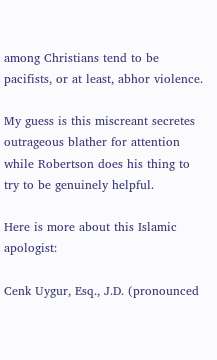among Christians tend to be pacifists, or at least, abhor violence.

My guess is this miscreant secretes outrageous blather for attention while Robertson does his thing to try to be genuinely helpful.

Here is more about this Islamic apologist:

Cenk Uygur, Esq., J.D. (pronounced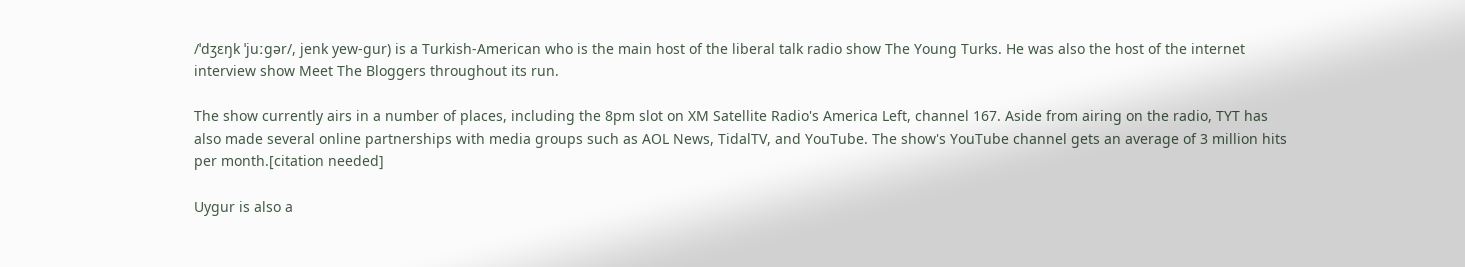/ˈdʒɛŋk ˈjuːɡər/, jenk yew-gur) is a Turkish-American who is the main host of the liberal talk radio show The Young Turks. He was also the host of the internet interview show Meet The Bloggers throughout its run.

The show currently airs in a number of places, including the 8pm slot on XM Satellite Radio's America Left, channel 167. Aside from airing on the radio, TYT has also made several online partnerships with media groups such as AOL News, TidalTV, and YouTube. The show's YouTube channel gets an average of 3 million hits per month.[citation needed]

Uygur is also a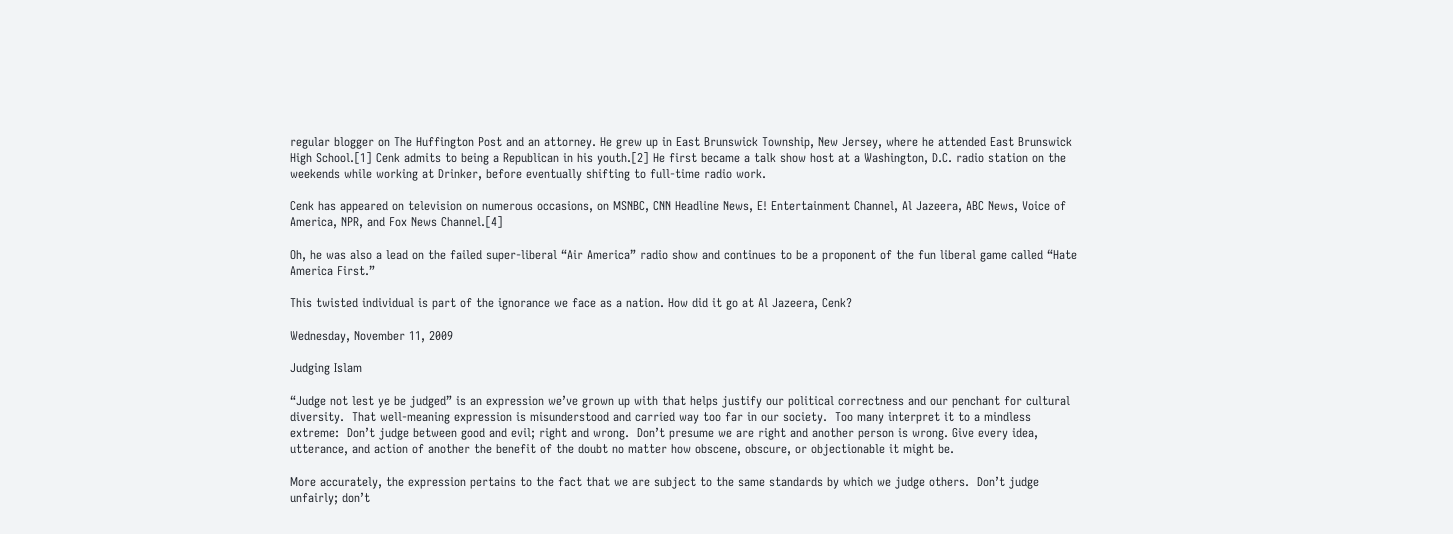regular blogger on The Huffington Post and an attorney. He grew up in East Brunswick Township, New Jersey, where he attended East Brunswick High School.[1] Cenk admits to being a Republican in his youth.[2] He first became a talk show host at a Washington, D.C. radio station on the weekends while working at Drinker, before eventually shifting to full-time radio work.

Cenk has appeared on television on numerous occasions, on MSNBC, CNN Headline News, E! Entertainment Channel, Al Jazeera, ABC News, Voice of America, NPR, and Fox News Channel.[4]

Oh, he was also a lead on the failed super-liberal “Air America” radio show and continues to be a proponent of the fun liberal game called “Hate America First.”

This twisted individual is part of the ignorance we face as a nation. How did it go at Al Jazeera, Cenk?

Wednesday, November 11, 2009

Judging Islam

“Judge not lest ye be judged” is an expression we’ve grown up with that helps justify our political correctness and our penchant for cultural diversity.  That well-meaning expression is misunderstood and carried way too far in our society.  Too many interpret it to a mindless extreme:  Don’t judge between good and evil; right and wrong.  Don’t presume we are right and another person is wrong. Give every idea, utterance, and action of another the benefit of the doubt no matter how obscene, obscure, or objectionable it might be.

More accurately, the expression pertains to the fact that we are subject to the same standards by which we judge others.  Don’t judge unfairly; don’t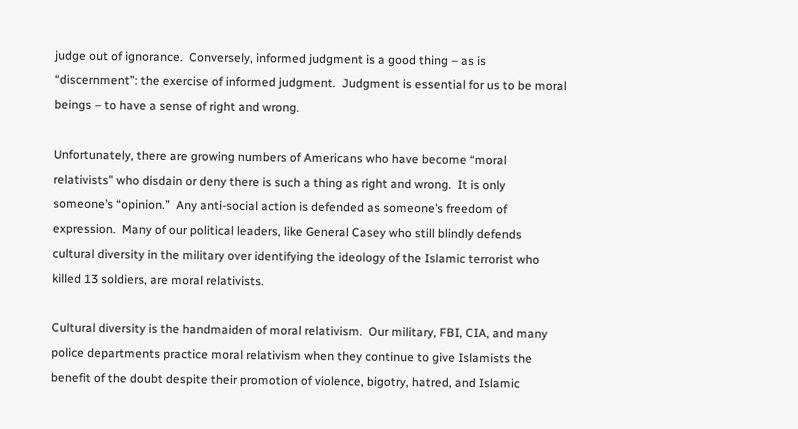judge out of ignorance.  Conversely, informed judgment is a good thing – as is “discernment”: the exercise of informed judgment.  Judgment is essential for us to be moral beings – to have a sense of right and wrong.

Unfortunately, there are growing numbers of Americans who have become “moral relativists” who disdain or deny there is such a thing as right and wrong.  It is only someone’s “opinion.”  Any anti-social action is defended as someone’s freedom of expression.  Many of our political leaders, like General Casey who still blindly defends cultural diversity in the military over identifying the ideology of the Islamic terrorist who killed 13 soldiers, are moral relativists.

Cultural diversity is the handmaiden of moral relativism.  Our military, FBI, CIA, and many police departments practice moral relativism when they continue to give Islamists the benefit of the doubt despite their promotion of violence, bigotry, hatred, and Islamic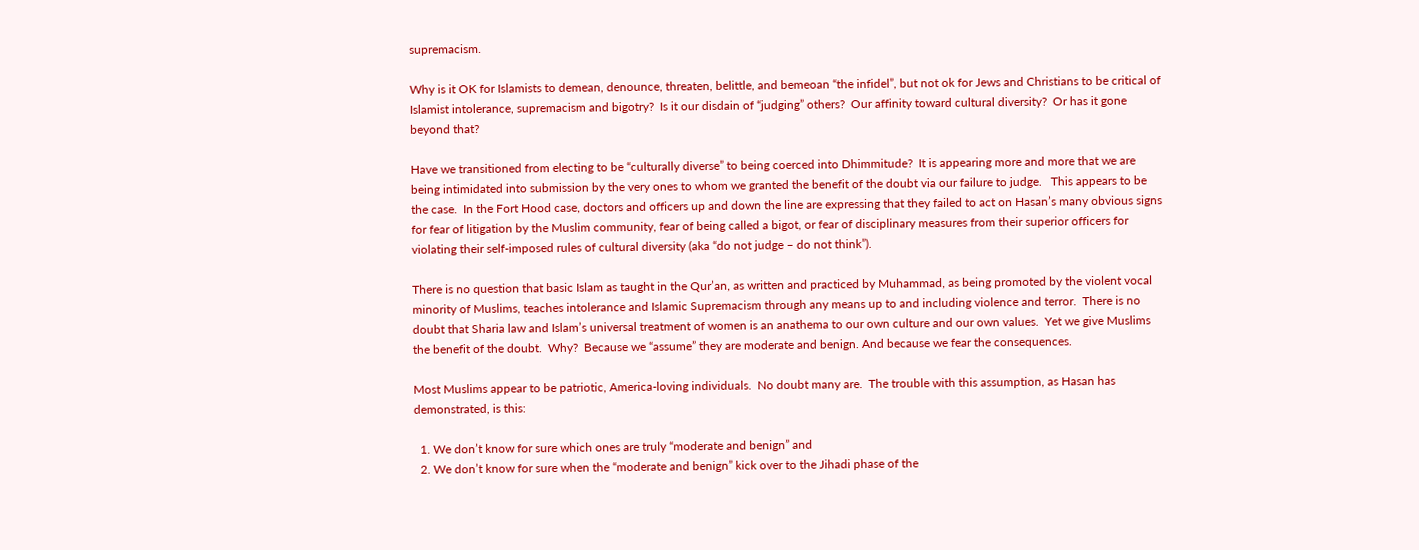supremacism.

Why is it OK for Islamists to demean, denounce, threaten, belittle, and bemeoan “the infidel”, but not ok for Jews and Christians to be critical of Islamist intolerance, supremacism and bigotry?  Is it our disdain of “judging” others?  Our affinity toward cultural diversity?  Or has it gone beyond that?

Have we transitioned from electing to be “culturally diverse” to being coerced into Dhimmitude?  It is appearing more and more that we are being intimidated into submission by the very ones to whom we granted the benefit of the doubt via our failure to judge.   This appears to be the case.  In the Fort Hood case, doctors and officers up and down the line are expressing that they failed to act on Hasan’s many obvious signs for fear of litigation by the Muslim community, fear of being called a bigot, or fear of disciplinary measures from their superior officers for violating their self-imposed rules of cultural diversity (aka “do not judge – do not think”).

There is no question that basic Islam as taught in the Qur’an, as written and practiced by Muhammad, as being promoted by the violent vocal minority of Muslims, teaches intolerance and Islamic Supremacism through any means up to and including violence and terror.  There is no doubt that Sharia law and Islam’s universal treatment of women is an anathema to our own culture and our own values.  Yet we give Muslims the benefit of the doubt.  Why?  Because we “assume” they are moderate and benign. And because we fear the consequences.

Most Muslims appear to be patriotic, America-loving individuals.  No doubt many are.  The trouble with this assumption, as Hasan has demonstrated, is this:

  1. We don’t know for sure which ones are truly “moderate and benign” and
  2. We don’t know for sure when the “moderate and benign” kick over to the Jihadi phase of the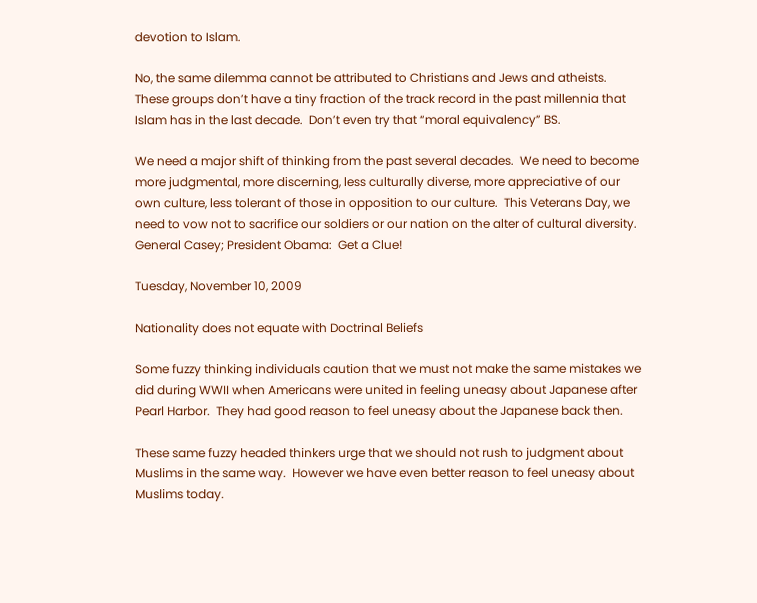devotion to Islam.

No, the same dilemma cannot be attributed to Christians and Jews and atheists.  These groups don’t have a tiny fraction of the track record in the past millennia that Islam has in the last decade.  Don’t even try that “moral equivalency” BS.

We need a major shift of thinking from the past several decades.  We need to become more judgmental, more discerning, less culturally diverse, more appreciative of our own culture, less tolerant of those in opposition to our culture.  This Veterans Day, we need to vow not to sacrifice our soldiers or our nation on the alter of cultural diversity.  General Casey; President Obama:  Get a Clue!

Tuesday, November 10, 2009

Nationality does not equate with Doctrinal Beliefs

Some fuzzy thinking individuals caution that we must not make the same mistakes we did during WWII when Americans were united in feeling uneasy about Japanese after Pearl Harbor.  They had good reason to feel uneasy about the Japanese back then.

These same fuzzy headed thinkers urge that we should not rush to judgment about Muslims in the same way.  However we have even better reason to feel uneasy about Muslims today.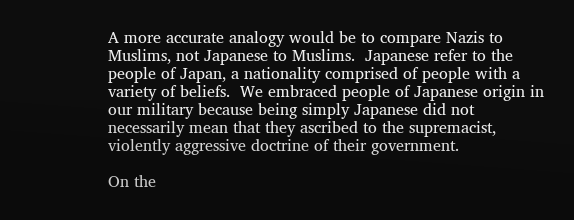A more accurate analogy would be to compare Nazis to Muslims, not Japanese to Muslims.  Japanese refer to the people of Japan, a nationality comprised of people with a variety of beliefs.  We embraced people of Japanese origin in our military because being simply Japanese did not necessarily mean that they ascribed to the supremacist, violently aggressive doctrine of their government.

On the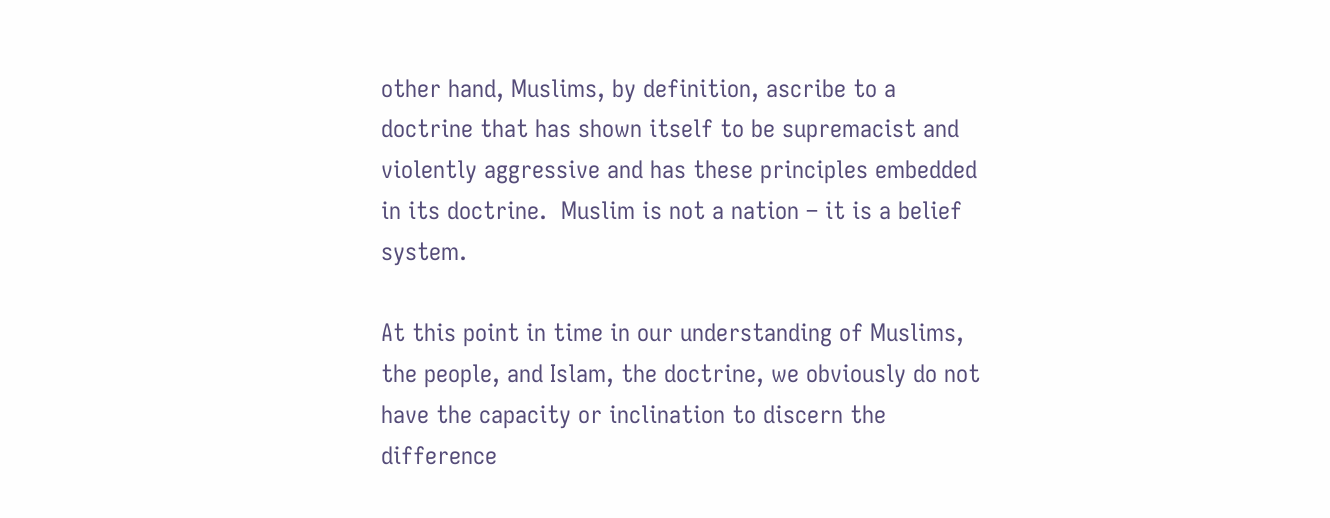other hand, Muslims, by definition, ascribe to a doctrine that has shown itself to be supremacist and violently aggressive and has these principles embedded in its doctrine.  Muslim is not a nation – it is a belief system.

At this point in time in our understanding of Muslims, the people, and Islam, the doctrine, we obviously do not have the capacity or inclination to discern the difference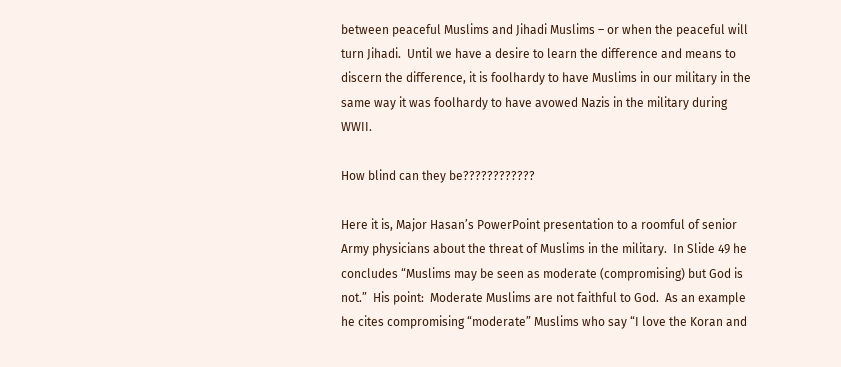between peaceful Muslims and Jihadi Muslims – or when the peaceful will turn Jihadi.  Until we have a desire to learn the difference and means to discern the difference, it is foolhardy to have Muslims in our military in the same way it was foolhardy to have avowed Nazis in the military during WWII.

How blind can they be????????????

Here it is, Major Hasan’s PowerPoint presentation to a roomful of senior Army physicians about the threat of Muslims in the military.  In Slide 49 he concludes “Muslims may be seen as moderate (compromising) but God is not.”  His point:  Moderate Muslims are not faithful to God.  As an example he cites compromising “moderate” Muslims who say “I love the Koran and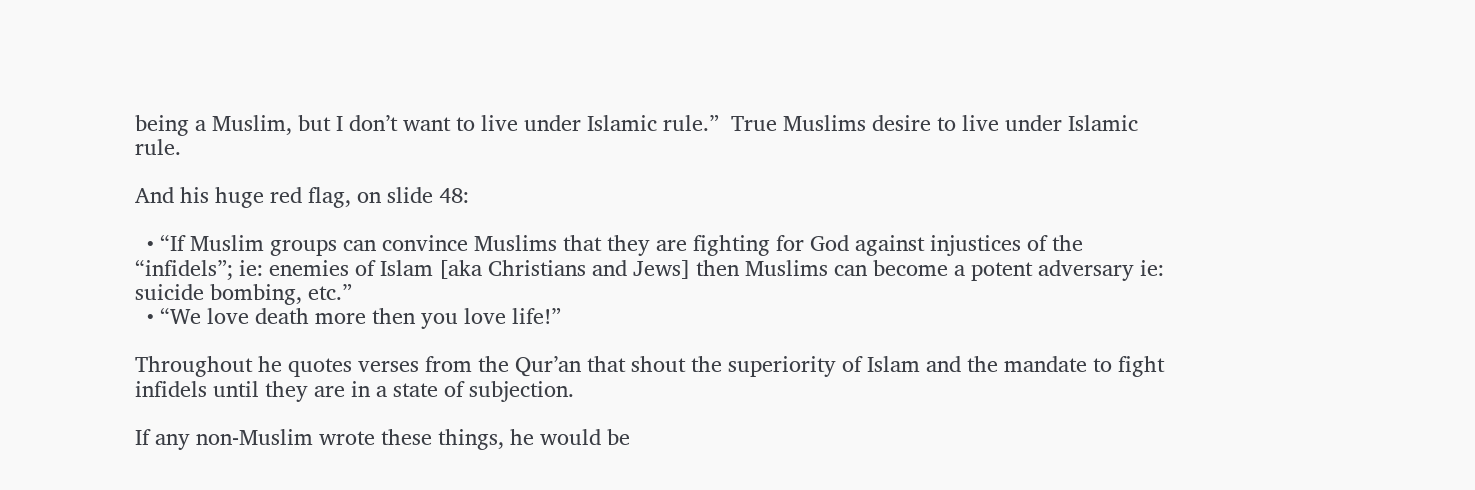being a Muslim, but I don’t want to live under Islamic rule.”  True Muslims desire to live under Islamic rule.

And his huge red flag, on slide 48:

  • “If Muslim groups can convince Muslims that they are fighting for God against injustices of the “infidels”; ie: enemies of Islam [aka Christians and Jews] then Muslims can become a potent adversary ie: suicide bombing, etc.”
  • “We love death more then you love life!”

Throughout he quotes verses from the Qur’an that shout the superiority of Islam and the mandate to fight infidels until they are in a state of subjection.

If any non-Muslim wrote these things, he would be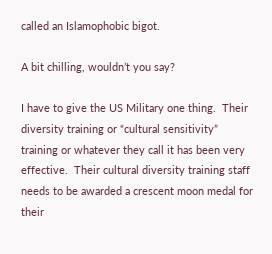called an Islamophobic bigot.

A bit chilling, wouldn’t you say?

I have to give the US Military one thing.  Their diversity training or “cultural sensitivity” training or whatever they call it has been very effective.  Their cultural diversity training staff needs to be awarded a crescent moon medal for their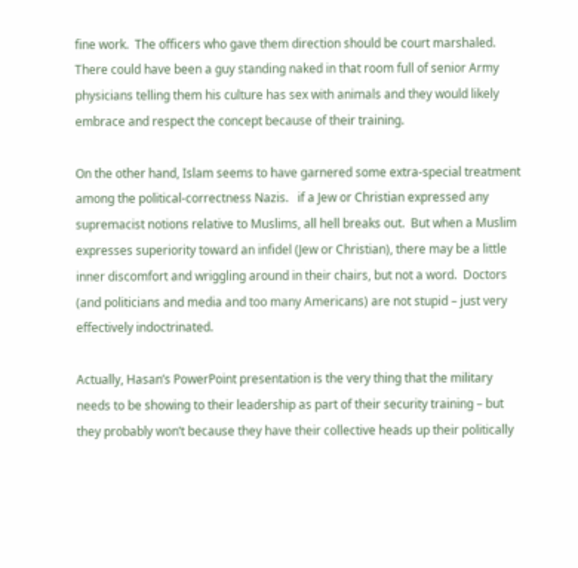fine work.  The officers who gave them direction should be court marshaled.  There could have been a guy standing naked in that room full of senior Army physicians telling them his culture has sex with animals and they would likely embrace and respect the concept because of their training.

On the other hand, Islam seems to have garnered some extra-special treatment among the political-correctness Nazis.   if a Jew or Christian expressed any supremacist notions relative to Muslims, all hell breaks out.  But when a Muslim expresses superiority toward an infidel (Jew or Christian), there may be a little inner discomfort and wriggling around in their chairs, but not a word.  Doctors (and politicians and media and too many Americans) are not stupid – just very effectively indoctrinated.

Actually, Hasan’s PowerPoint presentation is the very thing that the military needs to be showing to their leadership as part of their security training – but they probably won’t because they have their collective heads up their politically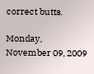correct butts.

Monday, November 09, 2009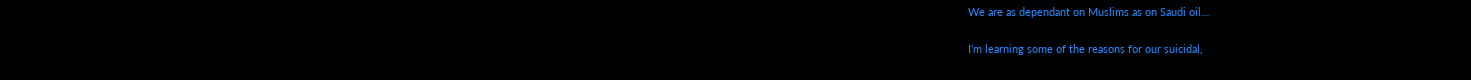We are as dependant on Muslims as on Saudi oil…

I’m learning some of the reasons for our suicidal,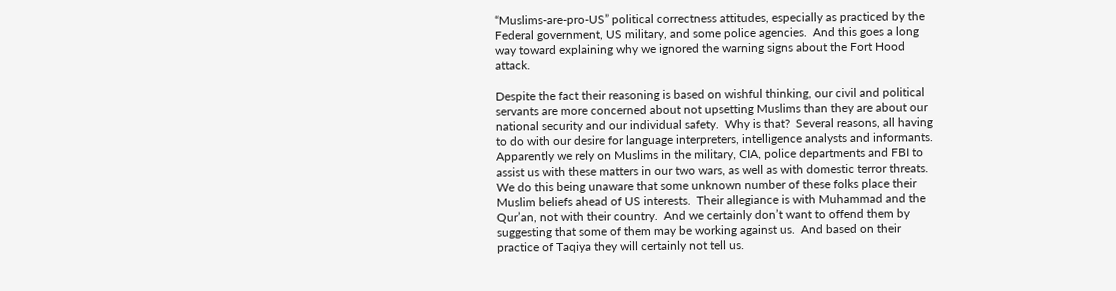“Muslims-are-pro-US” political correctness attitudes, especially as practiced by the Federal government, US military, and some police agencies.  And this goes a long way toward explaining why we ignored the warning signs about the Fort Hood attack.

Despite the fact their reasoning is based on wishful thinking, our civil and political servants are more concerned about not upsetting Muslims than they are about our national security and our individual safety.  Why is that?  Several reasons, all having to do with our desire for language interpreters, intelligence analysts and informants.  Apparently we rely on Muslims in the military, CIA, police departments and FBI to assist us with these matters in our two wars, as well as with domestic terror threats.  We do this being unaware that some unknown number of these folks place their Muslim beliefs ahead of US interests.  Their allegiance is with Muhammad and the Qur’an, not with their country.  And we certainly don’t want to offend them by suggesting that some of them may be working against us.  And based on their practice of Taqiya they will certainly not tell us.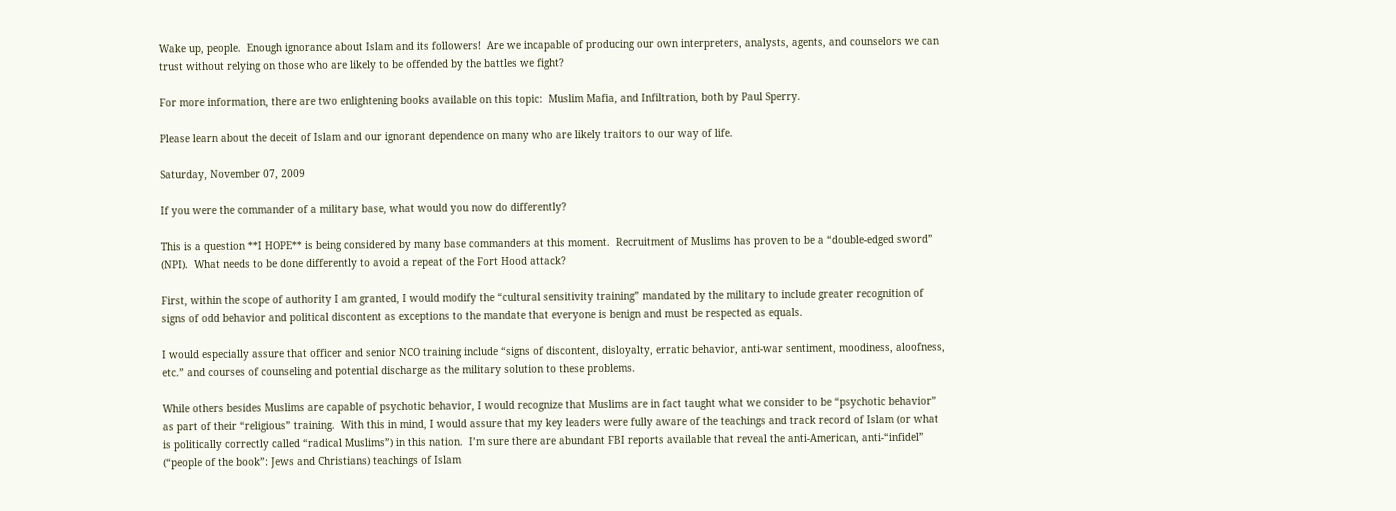Wake up, people.  Enough ignorance about Islam and its followers!  Are we incapable of producing our own interpreters, analysts, agents, and counselors we can trust without relying on those who are likely to be offended by the battles we fight?

For more information, there are two enlightening books available on this topic:  Muslim Mafia, and Infiltration, both by Paul Sperry.

Please learn about the deceit of Islam and our ignorant dependence on many who are likely traitors to our way of life.

Saturday, November 07, 2009

If you were the commander of a military base, what would you now do differently?

This is a question **I HOPE** is being considered by many base commanders at this moment.  Recruitment of Muslims has proven to be a “double-edged sword” (NPI).  What needs to be done differently to avoid a repeat of the Fort Hood attack?

First, within the scope of authority I am granted, I would modify the “cultural sensitivity training” mandated by the military to include greater recognition of signs of odd behavior and political discontent as exceptions to the mandate that everyone is benign and must be respected as equals.

I would especially assure that officer and senior NCO training include “signs of discontent, disloyalty, erratic behavior, anti-war sentiment, moodiness, aloofness, etc.” and courses of counseling and potential discharge as the military solution to these problems.

While others besides Muslims are capable of psychotic behavior, I would recognize that Muslims are in fact taught what we consider to be “psychotic behavior” as part of their “religious” training.  With this in mind, I would assure that my key leaders were fully aware of the teachings and track record of Islam (or what is politically correctly called “radical Muslims”) in this nation.  I’m sure there are abundant FBI reports available that reveal the anti-American, anti-“infidel” (“people of the book”: Jews and Christians) teachings of Islam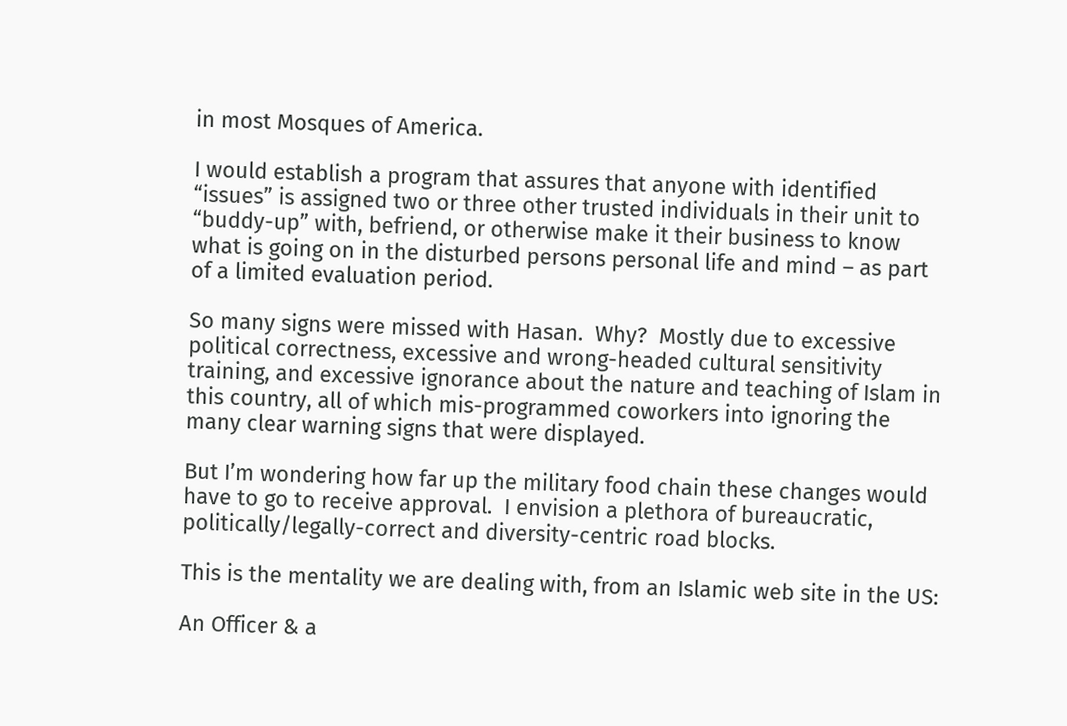in most Mosques of America.

I would establish a program that assures that anyone with identified “issues” is assigned two or three other trusted individuals in their unit to “buddy-up” with, befriend, or otherwise make it their business to know what is going on in the disturbed persons personal life and mind – as part of a limited evaluation period.

So many signs were missed with Hasan.  Why?  Mostly due to excessive political correctness, excessive and wrong-headed cultural sensitivity training, and excessive ignorance about the nature and teaching of Islam in this country, all of which mis-programmed coworkers into ignoring the many clear warning signs that were displayed.

But I’m wondering how far up the military food chain these changes would have to go to receive approval.  I envision a plethora of bureaucratic, politically/legally-correct and diversity-centric road blocks.

This is the mentality we are dealing with, from an Islamic web site in the US:

An Officer & a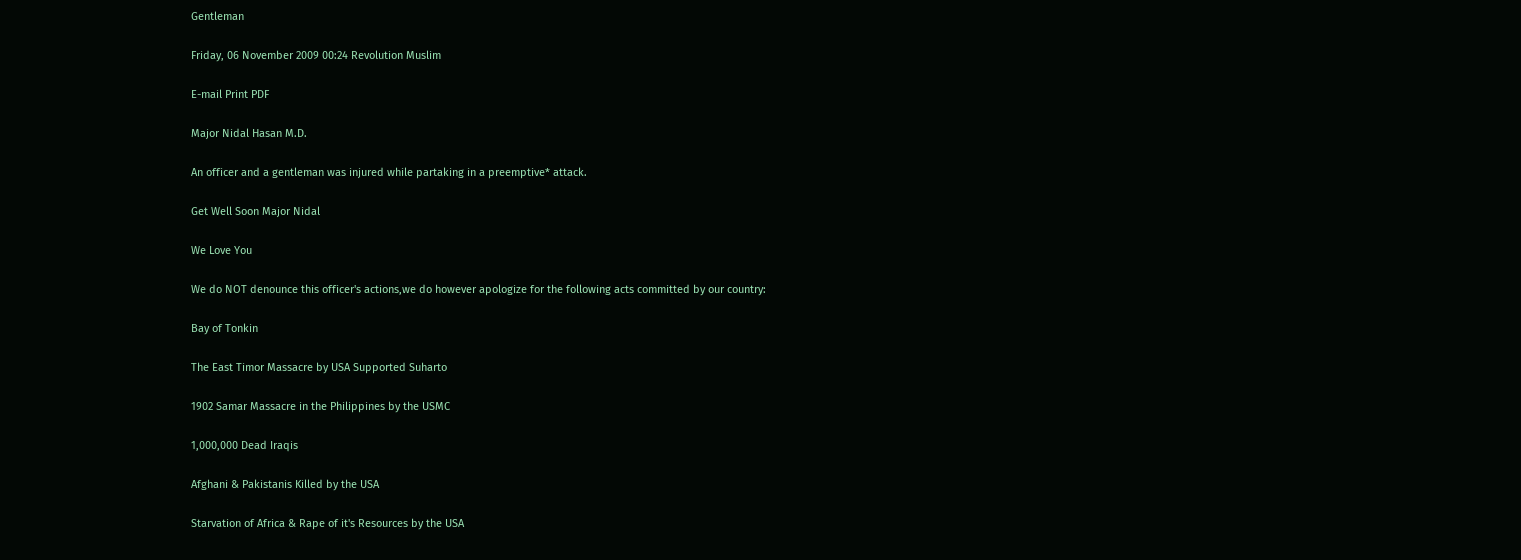Gentleman

Friday, 06 November 2009 00:24 Revolution Muslim

E-mail Print PDF

Major Nidal Hasan M.D.

An officer and a gentleman was injured while partaking in a preemptive* attack.

Get Well Soon Major Nidal

We Love You

We do NOT denounce this officer's actions,we do however apologize for the following acts committed by our country:

Bay of Tonkin

The East Timor Massacre by USA Supported Suharto

1902 Samar Massacre in the Philippines by the USMC

1,000,000 Dead Iraqis

Afghani & Pakistanis Killed by the USA

Starvation of Africa & Rape of it's Resources by the USA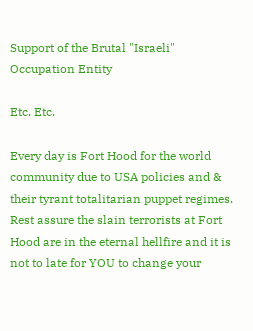Support of the Brutal "Israeli" Occupation Entity

Etc. Etc.

Every day is Fort Hood for the world community due to USA policies and & their tyrant totalitarian puppet regimes. Rest assure the slain terrorists at Fort Hood are in the eternal hellfire and it is not to late for YOU to change your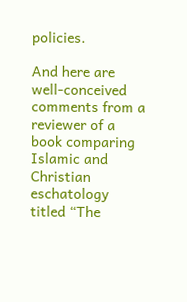policies.

And here are well-conceived comments from a reviewer of a book comparing Islamic and Christian eschatology titled “The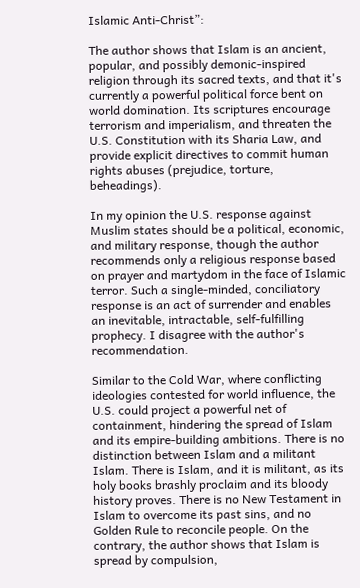Islamic Anti-Christ”:

The author shows that Islam is an ancient, popular, and possibly demonic-inspired religion through its sacred texts, and that it's currently a powerful political force bent on world domination. Its scriptures encourage terrorism and imperialism, and threaten the U.S. Constitution with its Sharia Law, and provide explicit directives to commit human rights abuses (prejudice, torture, beheadings).

In my opinion the U.S. response against Muslim states should be a political, economic, and military response, though the author recommends only a religious response based on prayer and martydom in the face of Islamic terror. Such a single-minded, conciliatory response is an act of surrender and enables an inevitable, intractable, self-fulfilling prophecy. I disagree with the author's recommendation.

Similar to the Cold War, where conflicting ideologies contested for world influence, the U.S. could project a powerful net of containment, hindering the spread of Islam and its empire-building ambitions. There is no distinction between Islam and a militant Islam. There is Islam, and it is militant, as its holy books brashly proclaim and its bloody history proves. There is no New Testament in Islam to overcome its past sins, and no Golden Rule to reconcile people. On the contrary, the author shows that Islam is spread by compulsion,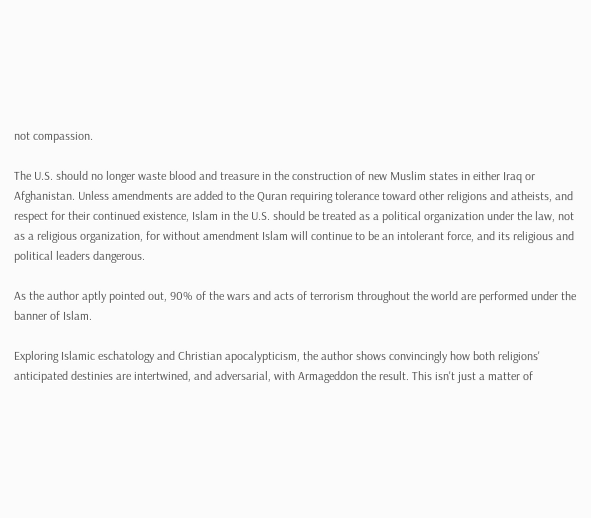not compassion.

The U.S. should no longer waste blood and treasure in the construction of new Muslim states in either Iraq or Afghanistan. Unless amendments are added to the Quran requiring tolerance toward other religions and atheists, and respect for their continued existence, Islam in the U.S. should be treated as a political organization under the law, not as a religious organization, for without amendment Islam will continue to be an intolerant force, and its religious and political leaders dangerous.

As the author aptly pointed out, 90% of the wars and acts of terrorism throughout the world are performed under the banner of Islam.

Exploring Islamic eschatology and Christian apocalypticism, the author shows convincingly how both religions' anticipated destinies are intertwined, and adversarial, with Armageddon the result. This isn't just a matter of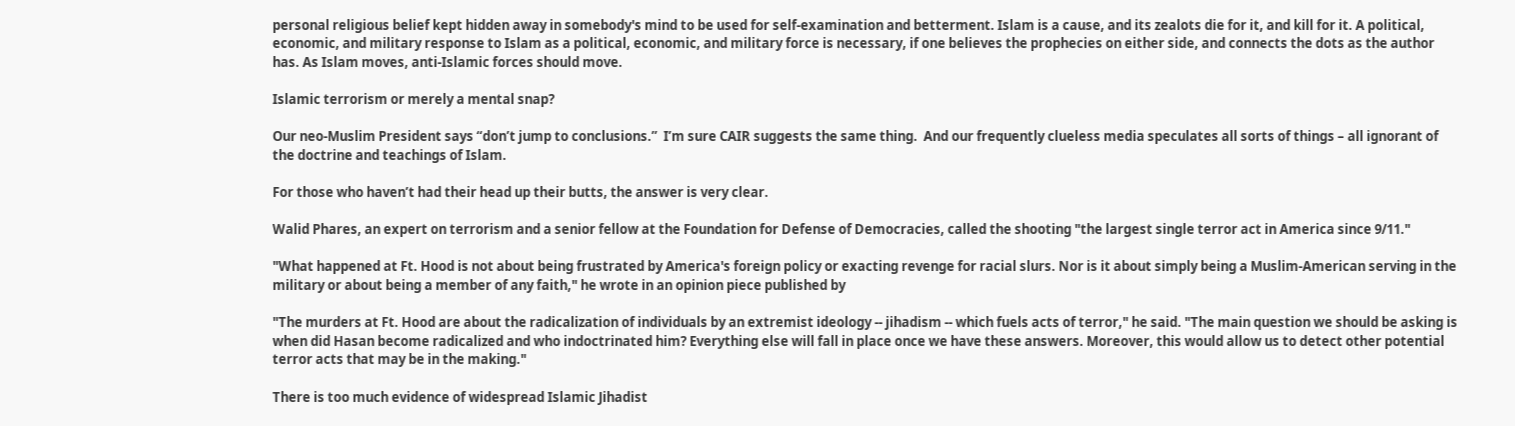personal religious belief kept hidden away in somebody's mind to be used for self-examination and betterment. Islam is a cause, and its zealots die for it, and kill for it. A political, economic, and military response to Islam as a political, economic, and military force is necessary, if one believes the prophecies on either side, and connects the dots as the author has. As Islam moves, anti-Islamic forces should move.

Islamic terrorism or merely a mental snap?

Our neo-Muslim President says “don’t jump to conclusions.”  I’m sure CAIR suggests the same thing.  And our frequently clueless media speculates all sorts of things – all ignorant of the doctrine and teachings of Islam.

For those who haven’t had their head up their butts, the answer is very clear.

Walid Phares, an expert on terrorism and a senior fellow at the Foundation for Defense of Democracies, called the shooting "the largest single terror act in America since 9/11."

"What happened at Ft. Hood is not about being frustrated by America's foreign policy or exacting revenge for racial slurs. Nor is it about simply being a Muslim-American serving in the military or about being a member of any faith," he wrote in an opinion piece published by

"The murders at Ft. Hood are about the radicalization of individuals by an extremist ideology -- jihadism -- which fuels acts of terror," he said. "The main question we should be asking is when did Hasan become radicalized and who indoctrinated him? Everything else will fall in place once we have these answers. Moreover, this would allow us to detect other potential terror acts that may be in the making."

There is too much evidence of widespread Islamic Jihadist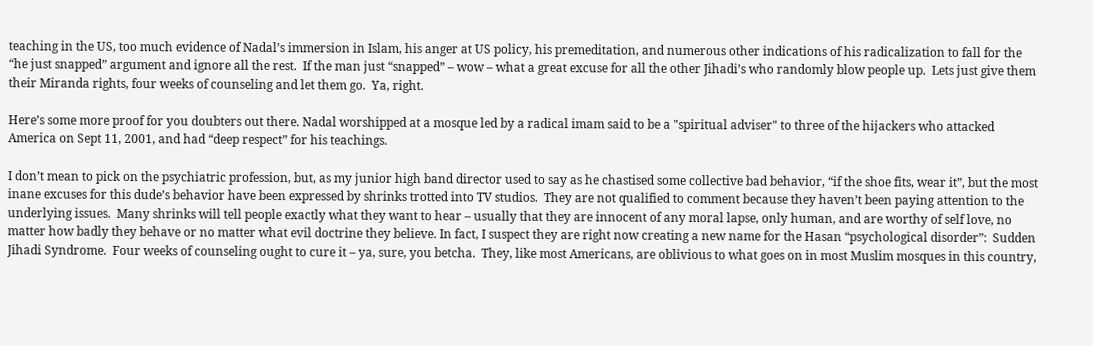teaching in the US, too much evidence of Nadal’s immersion in Islam, his anger at US policy, his premeditation, and numerous other indications of his radicalization to fall for the “he just snapped” argument and ignore all the rest.  If the man just “snapped” – wow – what a great excuse for all the other Jihadi’s who randomly blow people up.  Lets just give them their Miranda rights, four weeks of counseling and let them go.  Ya, right.

Here’s some more proof for you doubters out there. Nadal worshipped at a mosque led by a radical imam said to be a "spiritual adviser" to three of the hijackers who attacked America on Sept 11, 2001, and had “deep respect” for his teachings.

I don’t mean to pick on the psychiatric profession, but, as my junior high band director used to say as he chastised some collective bad behavior, “if the shoe fits, wear it”, but the most inane excuses for this dude’s behavior have been expressed by shrinks trotted into TV studios.  They are not qualified to comment because they haven’t been paying attention to the underlying issues.  Many shrinks will tell people exactly what they want to hear – usually that they are innocent of any moral lapse, only human, and are worthy of self love, no matter how badly they behave or no matter what evil doctrine they believe. In fact, I suspect they are right now creating a new name for the Hasan “psychological disorder”:  Sudden Jihadi Syndrome.  Four weeks of counseling ought to cure it – ya, sure, you betcha.  They, like most Americans, are oblivious to what goes on in most Muslim mosques in this country,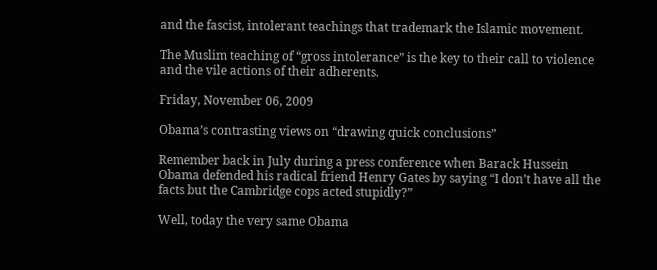and the fascist, intolerant teachings that trademark the Islamic movement.

The Muslim teaching of “gross intolerance” is the key to their call to violence and the vile actions of their adherents.

Friday, November 06, 2009

Obama’s contrasting views on “drawing quick conclusions”

Remember back in July during a press conference when Barack Hussein Obama defended his radical friend Henry Gates by saying “I don’t have all the facts but the Cambridge cops acted stupidly?”

Well, today the very same Obama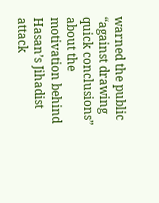warned the public “against drawing quick conclusions” about the motivation behind Hasan’s Jihadist attack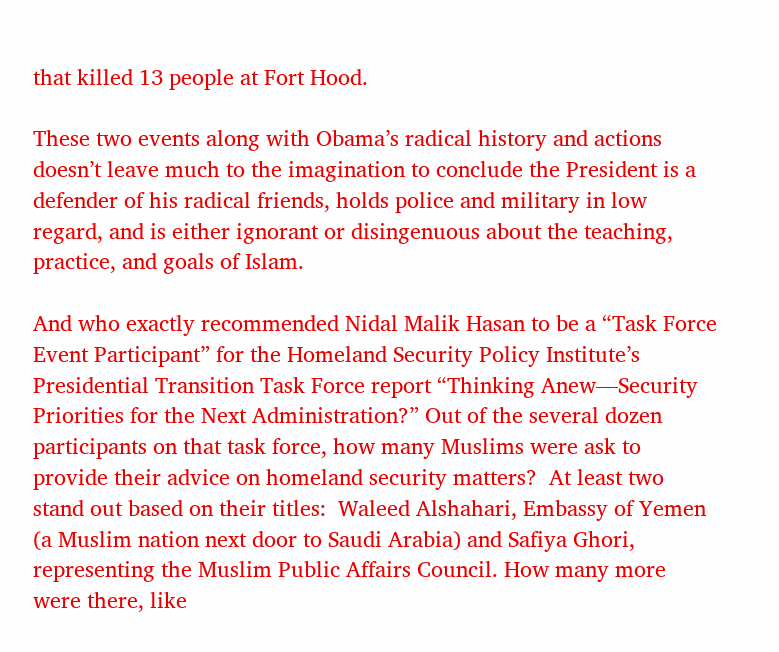that killed 13 people at Fort Hood.

These two events along with Obama’s radical history and actions doesn’t leave much to the imagination to conclude the President is a defender of his radical friends, holds police and military in low regard, and is either ignorant or disingenuous about the teaching, practice, and goals of Islam.

And who exactly recommended Nidal Malik Hasan to be a “Task Force Event Participant” for the Homeland Security Policy Institute’s Presidential Transition Task Force report “Thinking Anew—Security Priorities for the Next Administration?” Out of the several dozen participants on that task force, how many Muslims were ask to provide their advice on homeland security matters?  At least two stand out based on their titles:  Waleed Alshahari, Embassy of Yemen (a Muslim nation next door to Saudi Arabia) and Safiya Ghori, representing the Muslim Public Affairs Council. How many more were there, like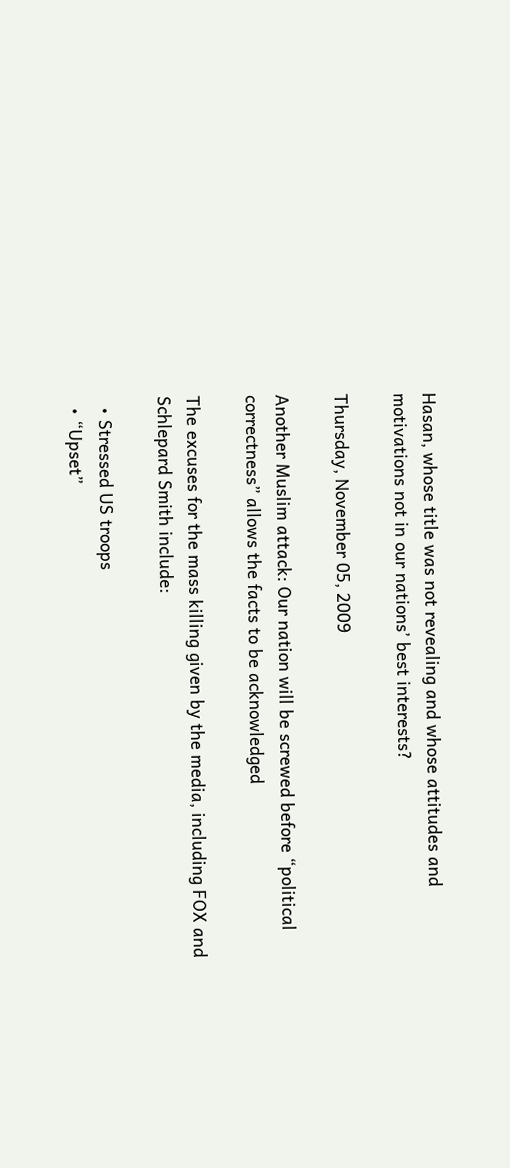Hasan, whose title was not revealing and whose attitudes and motivations not in our nations’ best interests?

Thursday, November 05, 2009

Another Muslim attack: Our nation will be screwed before “political correctness” allows the facts to be acknowledged

The excuses for the mass killing given by the media, including FOX and Schlepard Smith include:

  • Stressed US troops
  • “Upset”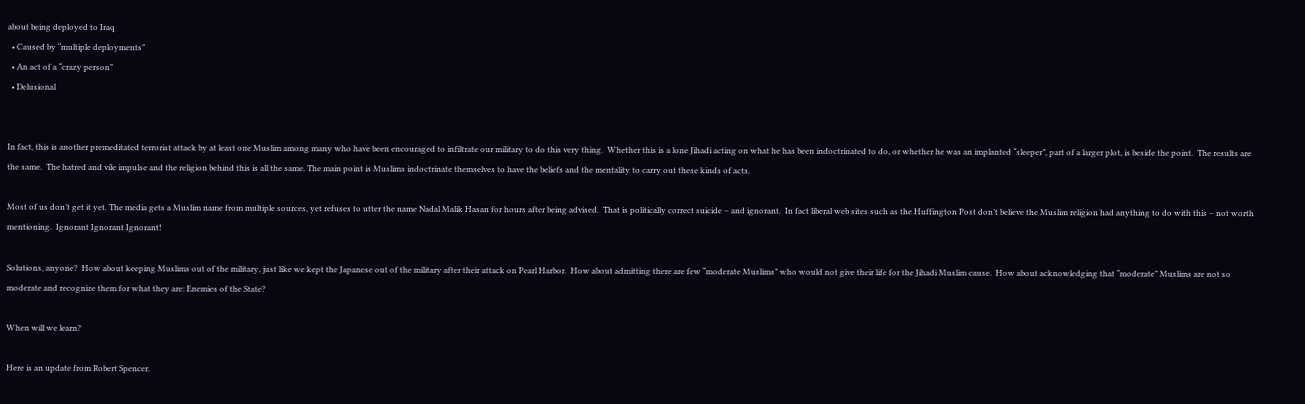about being deployed to Iraq
  • Caused by “multiple deployments”
  • An act of a “crazy person”
  • Delusional


In fact, this is another premeditated terrorist attack by at least one Muslim among many who have been encouraged to infiltrate our military to do this very thing.  Whether this is a lone Jihadi acting on what he has been indoctrinated to do, or whether he was an implanted “sleeper”, part of a larger plot, is beside the point.  The results are the same.  The hatred and vile impulse and the religion behind this is all the same. The main point is Muslims indoctrinate themselves to have the beliefs and the mentality to carry out these kinds of acts.

Most of us don’t get it yet. The media gets a Muslim name from multiple sources, yet refuses to utter the name Nadal Malik Hasan for hours after being advised.  That is politically correct suicide – and ignorant.  In fact liberal web sites such as the Huffington Post don’t believe the Muslim religion had anything to do with this – not worth mentioning.  Ignorant Ignorant Ignorant!

Solutions, anyone?  How about keeping Muslims out of the military, just like we kept the Japanese out of the military after their attack on Pearl Harbor.  How about admitting there are few “moderate Muslims” who would not give their life for the Jihadi Muslim cause.  How about acknowledging that “moderate” Muslims are not so moderate and recognize them for what they are: Enemies of the State?

When will we learn?

Here is an update from Robert Spencer.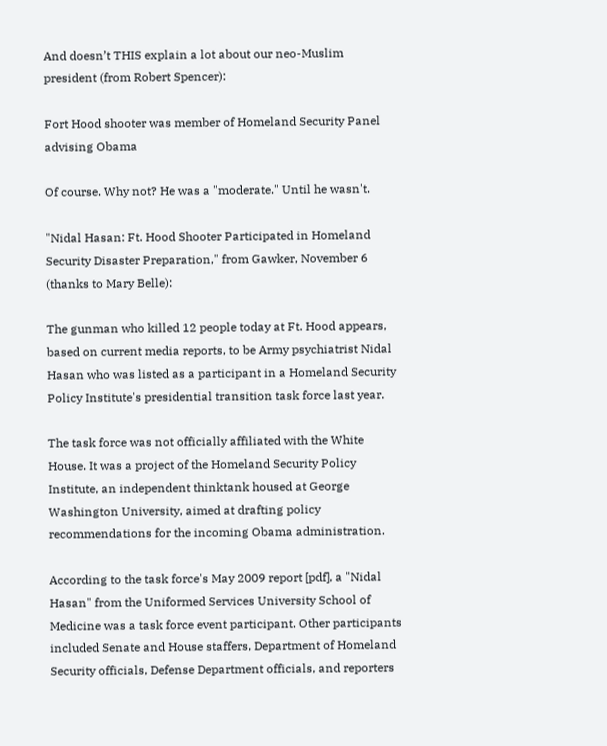And doesn’t THIS explain a lot about our neo-Muslim president (from Robert Spencer):

Fort Hood shooter was member of Homeland Security Panel advising Obama

Of course. Why not? He was a "moderate." Until he wasn't.

"Nidal Hasan: Ft. Hood Shooter Participated in Homeland Security Disaster Preparation," from Gawker, November 6 (thanks to Mary Belle):

The gunman who killed 12 people today at Ft. Hood appears, based on current media reports, to be Army psychiatrist Nidal Hasan who was listed as a participant in a Homeland Security Policy Institute's presidential transition task force last year.

The task force was not officially affiliated with the White House. It was a project of the Homeland Security Policy Institute, an independent thinktank housed at George Washington University, aimed at drafting policy recommendations for the incoming Obama administration.

According to the task force's May 2009 report [pdf], a "Nidal Hasan" from the Uniformed Services University School of Medicine was a task force event participant. Other participants included Senate and House staffers, Department of Homeland Security officials, Defense Department officials, and reporters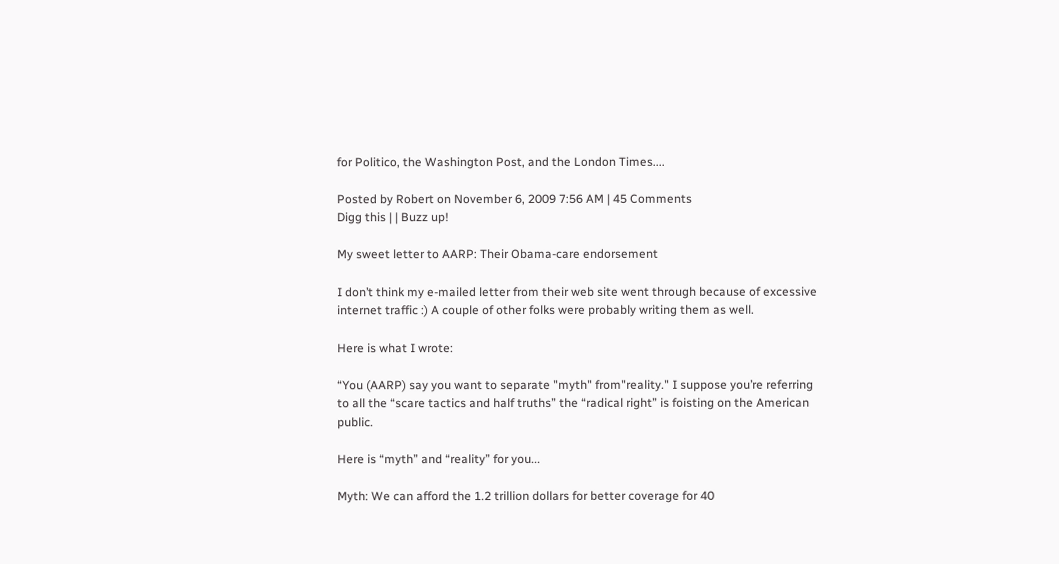for Politico, the Washington Post, and the London Times....

Posted by Robert on November 6, 2009 7:56 AM | 45 Comments
Digg this | | Buzz up!

My sweet letter to AARP: Their Obama-care endorsement

I don’t think my e-mailed letter from their web site went through because of excessive internet traffic :) A couple of other folks were probably writing them as well.

Here is what I wrote:

“You (AARP) say you want to separate "myth" from"reality." I suppose you’re referring to all the “scare tactics and half truths” the “radical right” is foisting on the American public.

Here is “myth” and “reality” for you...

Myth: We can afford the 1.2 trillion dollars for better coverage for 40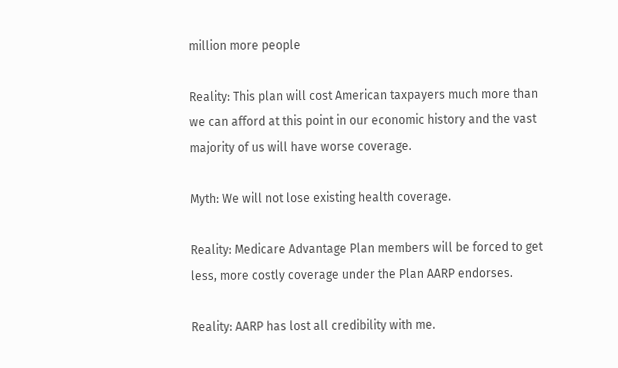million more people

Reality: This plan will cost American taxpayers much more than we can afford at this point in our economic history and the vast majority of us will have worse coverage.

Myth: We will not lose existing health coverage.

Reality: Medicare Advantage Plan members will be forced to get less, more costly coverage under the Plan AARP endorses.

Reality: AARP has lost all credibility with me.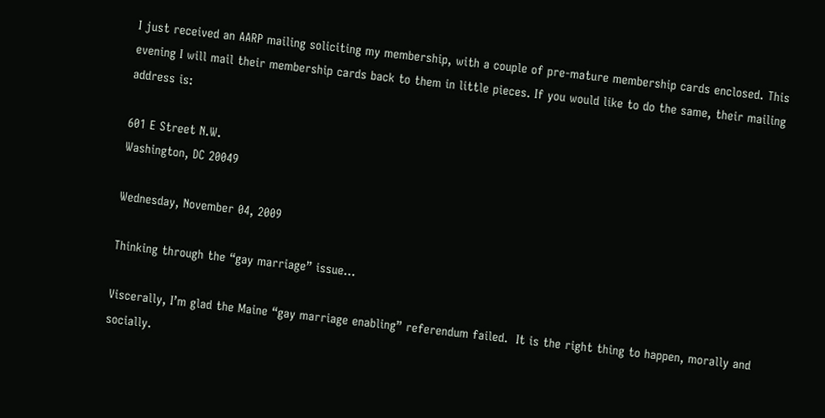I just received an AARP mailing soliciting my membership, with a couple of pre-mature membership cards enclosed. This evening I will mail their membership cards back to them in little pieces. If you would like to do the same, their mailing address is:

601 E Street N.W.
Washington, DC 20049

Wednesday, November 04, 2009

Thinking through the “gay marriage” issue…

Viscerally, I’m glad the Maine “gay marriage enabling” referendum failed.  It is the right thing to happen, morally and socially.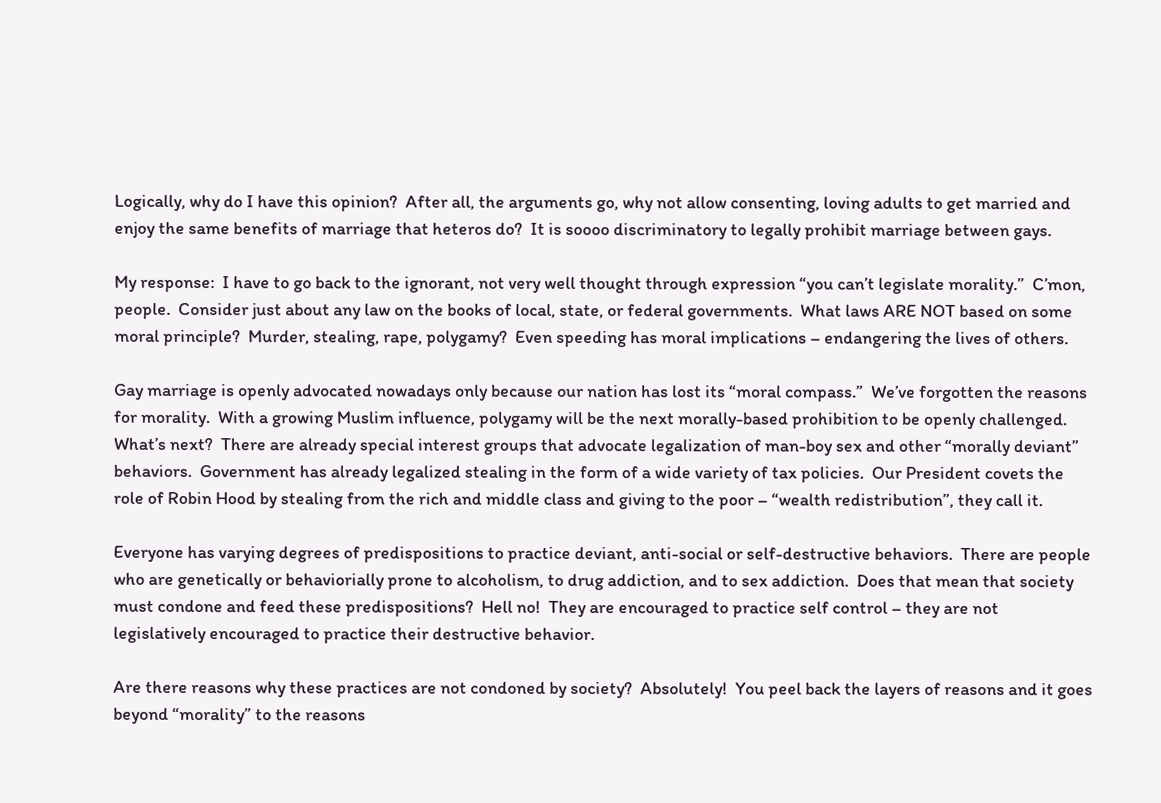Logically, why do I have this opinion?  After all, the arguments go, why not allow consenting, loving adults to get married and enjoy the same benefits of marriage that heteros do?  It is soooo discriminatory to legally prohibit marriage between gays.

My response:  I have to go back to the ignorant, not very well thought through expression “you can’t legislate morality.”  C’mon, people.  Consider just about any law on the books of local, state, or federal governments.  What laws ARE NOT based on some moral principle?  Murder, stealing, rape, polygamy?  Even speeding has moral implications – endangering the lives of others.

Gay marriage is openly advocated nowadays only because our nation has lost its “moral compass.”  We’ve forgotten the reasons for morality.  With a growing Muslim influence, polygamy will be the next morally-based prohibition to be openly challenged.  What’s next?  There are already special interest groups that advocate legalization of man-boy sex and other “morally deviant” behaviors.  Government has already legalized stealing in the form of a wide variety of tax policies.  Our President covets the role of Robin Hood by stealing from the rich and middle class and giving to the poor – “wealth redistribution”, they call it.

Everyone has varying degrees of predispositions to practice deviant, anti-social or self-destructive behaviors.  There are people who are genetically or behaviorially prone to alcoholism, to drug addiction, and to sex addiction.  Does that mean that society must condone and feed these predispositions?  Hell no!  They are encouraged to practice self control – they are not legislatively encouraged to practice their destructive behavior.

Are there reasons why these practices are not condoned by society?  Absolutely!  You peel back the layers of reasons and it goes beyond “morality” to the reasons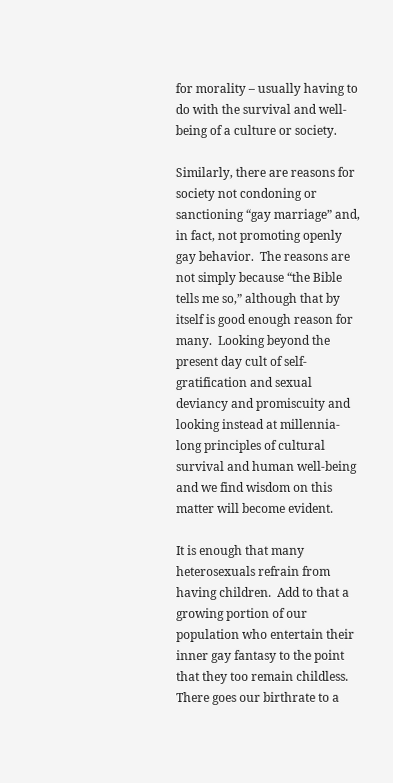for morality – usually having to do with the survival and well-being of a culture or society.

Similarly, there are reasons for society not condoning or sanctioning “gay marriage” and, in fact, not promoting openly gay behavior.  The reasons are not simply because “the Bible tells me so,” although that by itself is good enough reason for many.  Looking beyond the present day cult of self-gratification and sexual deviancy and promiscuity and looking instead at millennia-long principles of cultural survival and human well-being and we find wisdom on this matter will become evident.

It is enough that many heterosexuals refrain from having children.  Add to that a growing portion of our population who entertain their inner gay fantasy to the point that they too remain childless.  There goes our birthrate to a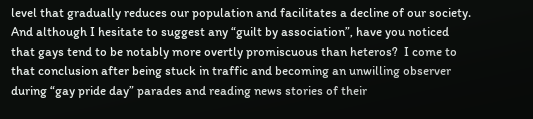level that gradually reduces our population and facilitates a decline of our society.  And although I hesitate to suggest any “guilt by association”, have you noticed that gays tend to be notably more overtly promiscuous than heteros?  I come to that conclusion after being stuck in traffic and becoming an unwilling observer during “gay pride day” parades and reading news stories of their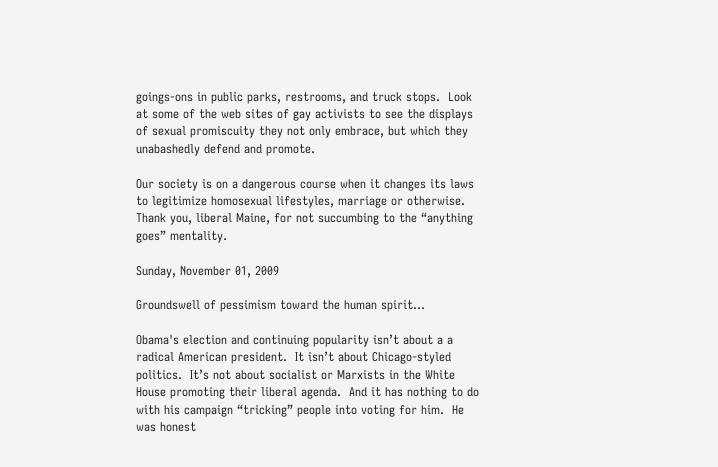goings-ons in public parks, restrooms, and truck stops.  Look at some of the web sites of gay activists to see the displays of sexual promiscuity they not only embrace, but which they unabashedly defend and promote.

Our society is on a dangerous course when it changes its laws to legitimize homosexual lifestyles, marriage or otherwise.  Thank you, liberal Maine, for not succumbing to the “anything goes” mentality.

Sunday, November 01, 2009

Groundswell of pessimism toward the human spirit…

Obama's election and continuing popularity isn’t about a a radical American president.  It isn’t about Chicago-styled politics.  It’s not about socialist or Marxists in the White House promoting their liberal agenda.  And it has nothing to do with his campaign “tricking” people into voting for him.  He was honest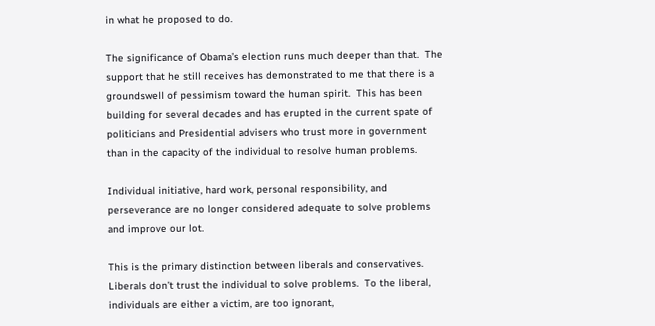in what he proposed to do.

The significance of Obama’s election runs much deeper than that.  The support that he still receives has demonstrated to me that there is a groundswell of pessimism toward the human spirit.  This has been building for several decades and has erupted in the current spate of politicians and Presidential advisers who trust more in government than in the capacity of the individual to resolve human problems.

Individual initiative, hard work, personal responsibility, and perseverance are no longer considered adequate to solve problems and improve our lot.

This is the primary distinction between liberals and conservatives.  Liberals don’t trust the individual to solve problems.  To the liberal, individuals are either a victim, are too ignorant,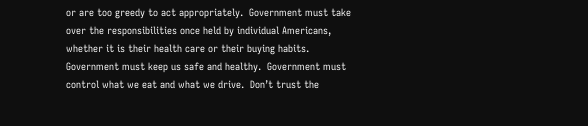or are too greedy to act appropriately.  Government must take over the responsibilities once held by individual Americans, whether it is their health care or their buying habits.  Government must keep us safe and healthy.  Government must control what we eat and what we drive.  Don’t trust the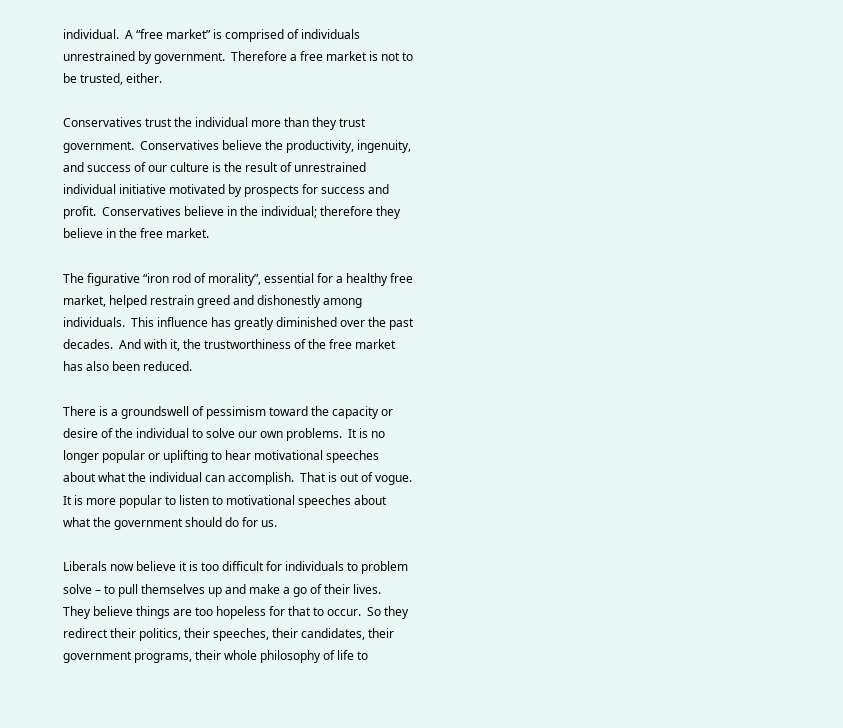individual.  A “free market” is comprised of individuals unrestrained by government.  Therefore a free market is not to be trusted, either.

Conservatives trust the individual more than they trust government.  Conservatives believe the productivity, ingenuity, and success of our culture is the result of unrestrained individual initiative motivated by prospects for success and profit.  Conservatives believe in the individual; therefore they believe in the free market.

The figurative “iron rod of morality”, essential for a healthy free market, helped restrain greed and dishonestly among individuals.  This influence has greatly diminished over the past decades.  And with it, the trustworthiness of the free market has also been reduced.

There is a groundswell of pessimism toward the capacity or desire of the individual to solve our own problems.  It is no longer popular or uplifting to hear motivational speeches about what the individual can accomplish.  That is out of vogue.  It is more popular to listen to motivational speeches about what the government should do for us.

Liberals now believe it is too difficult for individuals to problem solve – to pull themselves up and make a go of their lives.  They believe things are too hopeless for that to occur.  So they redirect their politics, their speeches, their candidates, their government programs, their whole philosophy of life to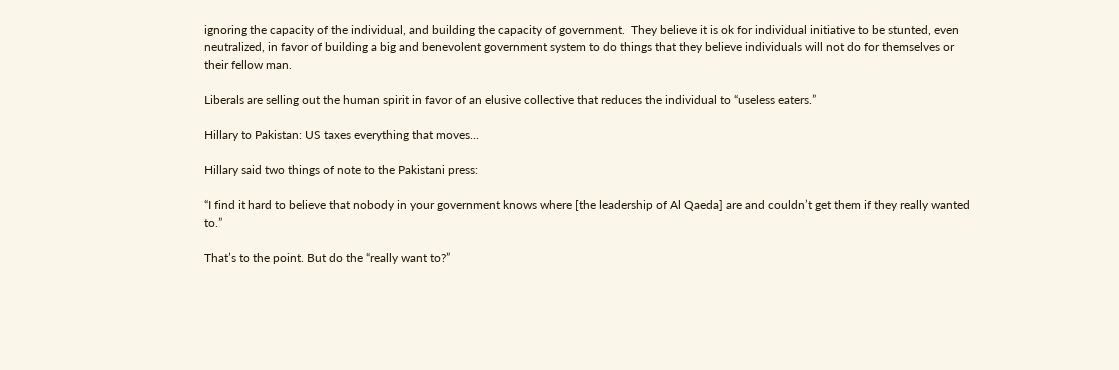ignoring the capacity of the individual, and building the capacity of government.  They believe it is ok for individual initiative to be stunted, even neutralized, in favor of building a big and benevolent government system to do things that they believe individuals will not do for themselves or their fellow man.

Liberals are selling out the human spirit in favor of an elusive collective that reduces the individual to “useless eaters.”

Hillary to Pakistan: US taxes everything that moves...

Hillary said two things of note to the Pakistani press:

“I find it hard to believe that nobody in your government knows where [the leadership of Al Qaeda] are and couldn’t get them if they really wanted to.”

That’s to the point. But do the “really want to?”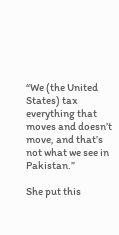“We (the United States) tax everything that moves and doesn’t move, and that’s not what we see in Pakistan.”

She put this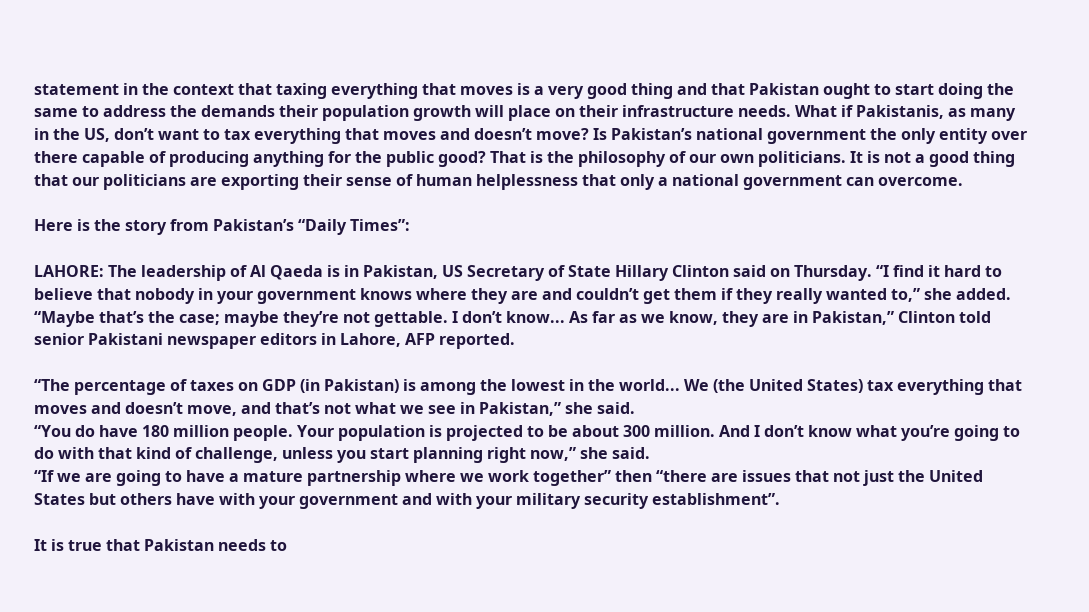statement in the context that taxing everything that moves is a very good thing and that Pakistan ought to start doing the same to address the demands their population growth will place on their infrastructure needs. What if Pakistanis, as many in the US, don’t want to tax everything that moves and doesn’t move? Is Pakistan’s national government the only entity over there capable of producing anything for the public good? That is the philosophy of our own politicians. It is not a good thing that our politicians are exporting their sense of human helplessness that only a national government can overcome.

Here is the story from Pakistan’s “Daily Times”:

LAHORE: The leadership of Al Qaeda is in Pakistan, US Secretary of State Hillary Clinton said on Thursday. “I find it hard to believe that nobody in your government knows where they are and couldn’t get them if they really wanted to,” she added.
“Maybe that’s the case; maybe they’re not gettable. I don’t know... As far as we know, they are in Pakistan,” Clinton told senior Pakistani newspaper editors in Lahore, AFP reported.

“The percentage of taxes on GDP (in Pakistan) is among the lowest in the world... We (the United States) tax everything that moves and doesn’t move, and that’s not what we see in Pakistan,” she said.
“You do have 180 million people. Your population is projected to be about 300 million. And I don’t know what you’re going to do with that kind of challenge, unless you start planning right now,” she said.
“If we are going to have a mature partnership where we work together” then “there are issues that not just the United States but others have with your government and with your military security establishment”.

It is true that Pakistan needs to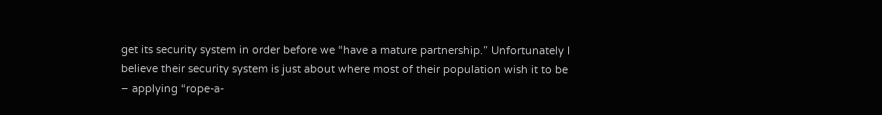get its security system in order before we “have a mature partnership.” Unfortunately I believe their security system is just about where most of their population wish it to be – applying “rope-a-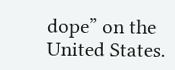dope” on the United States.